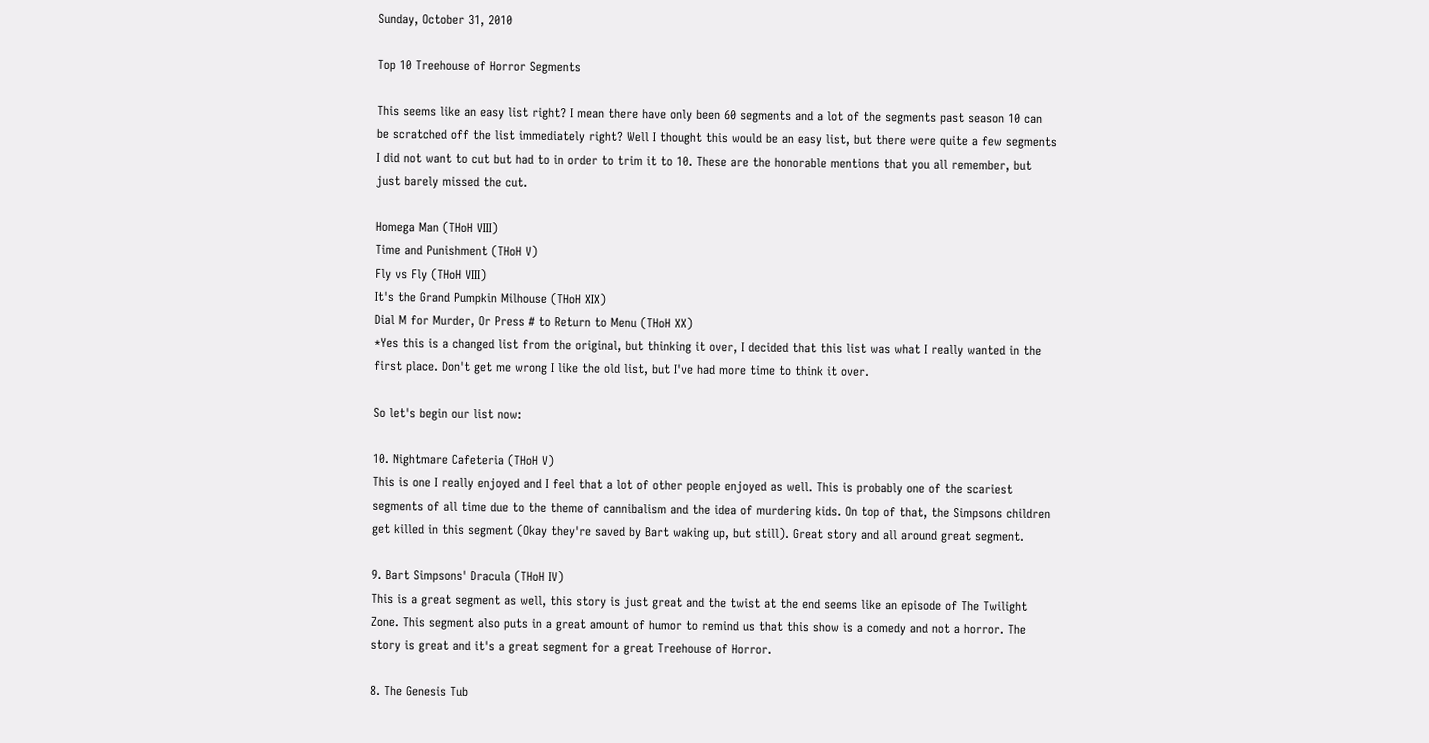Sunday, October 31, 2010

Top 10 Treehouse of Horror Segments

This seems like an easy list right? I mean there have only been 60 segments and a lot of the segments past season 10 can be scratched off the list immediately right? Well I thought this would be an easy list, but there were quite a few segments I did not want to cut but had to in order to trim it to 10. These are the honorable mentions that you all remember, but just barely missed the cut.

Homega Man (THoH VIII)
Time and Punishment (THoH V)
Fly vs Fly (THoH VIII)
It's the Grand Pumpkin Milhouse (THoH XIX)
Dial M for Murder, Or Press # to Return to Menu (THoH XX)
*Yes this is a changed list from the original, but thinking it over, I decided that this list was what I really wanted in the first place. Don't get me wrong I like the old list, but I've had more time to think it over.

So let's begin our list now:

10. Nightmare Cafeteria (THoH V)
This is one I really enjoyed and I feel that a lot of other people enjoyed as well. This is probably one of the scariest segments of all time due to the theme of cannibalism and the idea of murdering kids. On top of that, the Simpsons children get killed in this segment (Okay they're saved by Bart waking up, but still). Great story and all around great segment.

9. Bart Simpsons' Dracula (THoH IV)
This is a great segment as well, this story is just great and the twist at the end seems like an episode of The Twilight Zone. This segment also puts in a great amount of humor to remind us that this show is a comedy and not a horror. The story is great and it's a great segment for a great Treehouse of Horror.

8. The Genesis Tub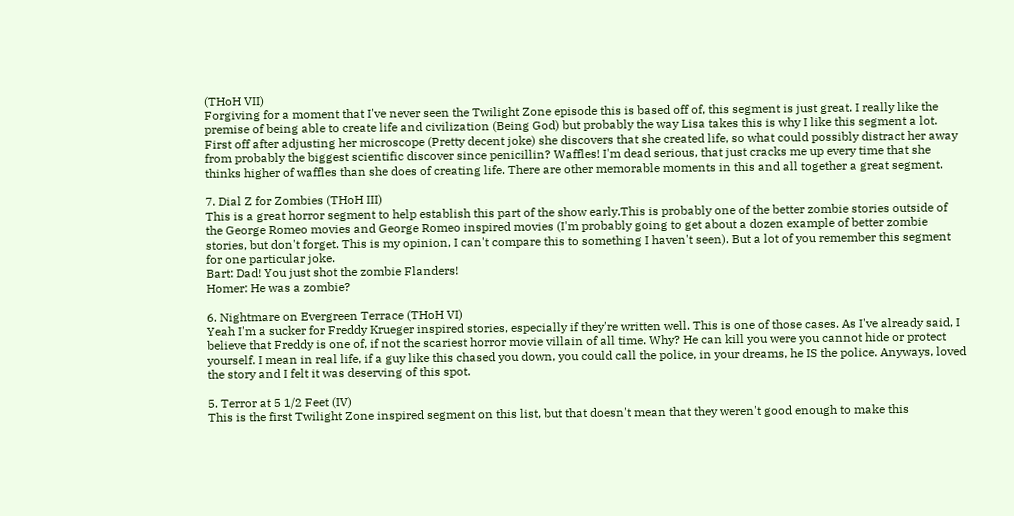(THoH VII)
Forgiving for a moment that I've never seen the Twilight Zone episode this is based off of, this segment is just great. I really like the premise of being able to create life and civilization (Being God) but probably the way Lisa takes this is why I like this segment a lot. First off after adjusting her microscope (Pretty decent joke) she discovers that she created life, so what could possibly distract her away from probably the biggest scientific discover since penicillin? Waffles! I'm dead serious, that just cracks me up every time that she thinks higher of waffles than she does of creating life. There are other memorable moments in this and all together a great segment.

7. Dial Z for Zombies (THoH III)
This is a great horror segment to help establish this part of the show early.This is probably one of the better zombie stories outside of the George Romeo movies and George Romeo inspired movies (I'm probably going to get about a dozen example of better zombie stories, but don't forget. This is my opinion, I can't compare this to something I haven't seen). But a lot of you remember this segment for one particular joke.
Bart: Dad! You just shot the zombie Flanders!
Homer: He was a zombie?

6. Nightmare on Evergreen Terrace (THoH VI)
Yeah I'm a sucker for Freddy Krueger inspired stories, especially if they're written well. This is one of those cases. As I've already said, I believe that Freddy is one of, if not the scariest horror movie villain of all time. Why? He can kill you were you cannot hide or protect yourself. I mean in real life, if a guy like this chased you down, you could call the police, in your dreams, he IS the police. Anyways, loved the story and I felt it was deserving of this spot.

5. Terror at 5 1/2 Feet (IV)
This is the first Twilight Zone inspired segment on this list, but that doesn't mean that they weren't good enough to make this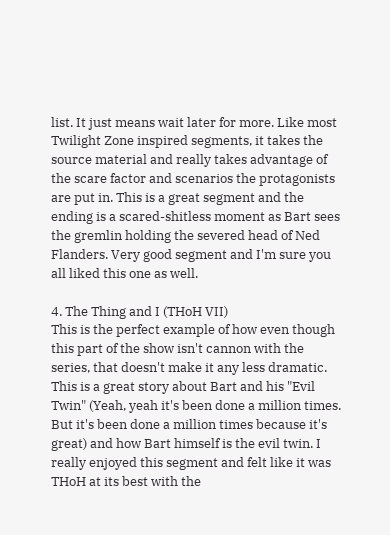list. It just means wait later for more. Like most Twilight Zone inspired segments, it takes the source material and really takes advantage of the scare factor and scenarios the protagonists are put in. This is a great segment and the ending is a scared-shitless moment as Bart sees the gremlin holding the severed head of Ned Flanders. Very good segment and I'm sure you all liked this one as well.

4. The Thing and I (THoH VII)
This is the perfect example of how even though this part of the show isn't cannon with the series, that doesn't make it any less dramatic. This is a great story about Bart and his "Evil Twin" (Yeah, yeah it's been done a million times. But it's been done a million times because it's great) and how Bart himself is the evil twin. I really enjoyed this segment and felt like it was THoH at its best with the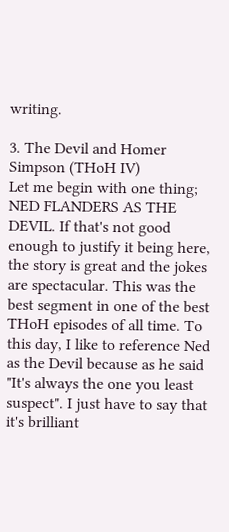writing.

3. The Devil and Homer Simpson (THoH IV)
Let me begin with one thing; NED FLANDERS AS THE DEVIL. If that's not good enough to justify it being here, the story is great and the jokes are spectacular. This was the best segment in one of the best THoH episodes of all time. To this day, I like to reference Ned as the Devil because as he said "It's always the one you least suspect". I just have to say that it's brilliant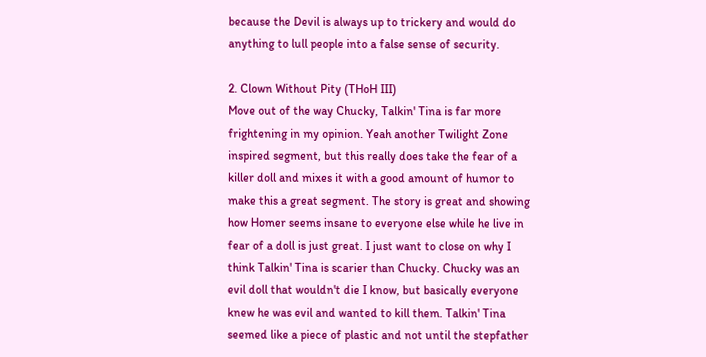because the Devil is always up to trickery and would do anything to lull people into a false sense of security.

2. Clown Without Pity (THoH III)
Move out of the way Chucky, Talkin' Tina is far more frightening in my opinion. Yeah another Twilight Zone inspired segment, but this really does take the fear of a killer doll and mixes it with a good amount of humor to make this a great segment. The story is great and showing how Homer seems insane to everyone else while he live in fear of a doll is just great. I just want to close on why I think Talkin' Tina is scarier than Chucky. Chucky was an evil doll that wouldn't die I know, but basically everyone knew he was evil and wanted to kill them. Talkin' Tina seemed like a piece of plastic and not until the stepfather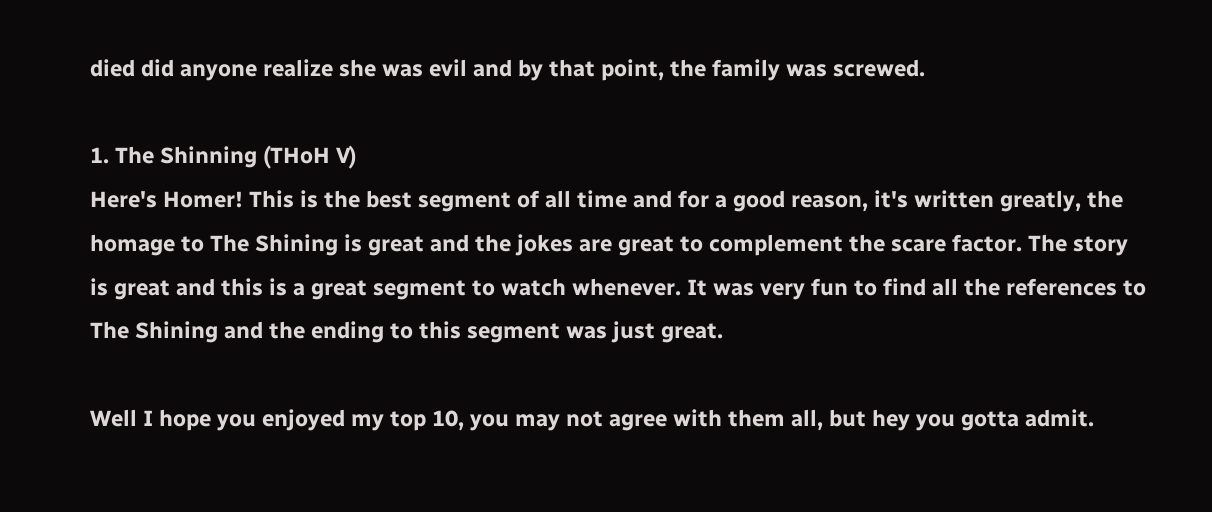died did anyone realize she was evil and by that point, the family was screwed.

1. The Shinning (THoH V)
Here's Homer! This is the best segment of all time and for a good reason, it's written greatly, the homage to The Shining is great and the jokes are great to complement the scare factor. The story is great and this is a great segment to watch whenever. It was very fun to find all the references to The Shining and the ending to this segment was just great.

Well I hope you enjoyed my top 10, you may not agree with them all, but hey you gotta admit.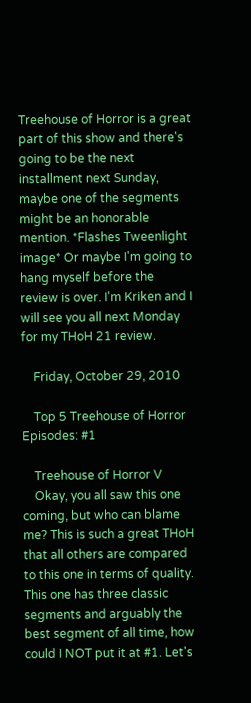Treehouse of Horror is a great part of this show and there's going to be the next installment next Sunday, maybe one of the segments might be an honorable mention. *Flashes Tweenlight image* Or maybe I'm going to hang myself before the review is over. I'm Kriken and I will see you all next Monday for my THoH 21 review.

    Friday, October 29, 2010

    Top 5 Treehouse of Horror Episodes: #1

    Treehouse of Horror V
    Okay, you all saw this one coming, but who can blame me? This is such a great THoH that all others are compared to this one in terms of quality. This one has three classic segments and arguably the best segment of all time, how could I NOT put it at #1. Let's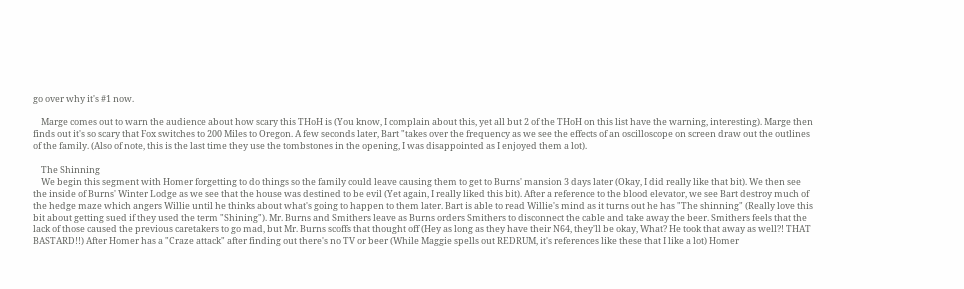go over why it's #1 now.

    Marge comes out to warn the audience about how scary this THoH is (You know, I complain about this, yet all but 2 of the THoH on this list have the warning, interesting). Marge then finds out it's so scary that Fox switches to 200 Miles to Oregon. A few seconds later, Bart "takes over the frequency as we see the effects of an oscilloscope on screen draw out the outlines of the family. (Also of note, this is the last time they use the tombstones in the opening, I was disappointed as I enjoyed them a lot).

    The Shinning
    We begin this segment with Homer forgetting to do things so the family could leave causing them to get to Burns' mansion 3 days later (Okay, I did really like that bit). We then see the inside of Burns' Winter Lodge as we see that the house was destined to be evil (Yet again, I really liked this bit). After a reference to the blood elevator, we see Bart destroy much of the hedge maze which angers Willie until he thinks about what's going to happen to them later. Bart is able to read Willie's mind as it turns out he has "The shinning" (Really love this bit about getting sued if they used the term "Shining"). Mr. Burns and Smithers leave as Burns orders Smithers to disconnect the cable and take away the beer. Smithers feels that the lack of those caused the previous caretakers to go mad, but Mr. Burns scoffs that thought off (Hey as long as they have their N64, they'll be okay, What? He took that away as well?! THAT BASTARD!!) After Homer has a "Craze attack" after finding out there's no TV or beer (While Maggie spells out REDRUM, it's references like these that I like a lot) Homer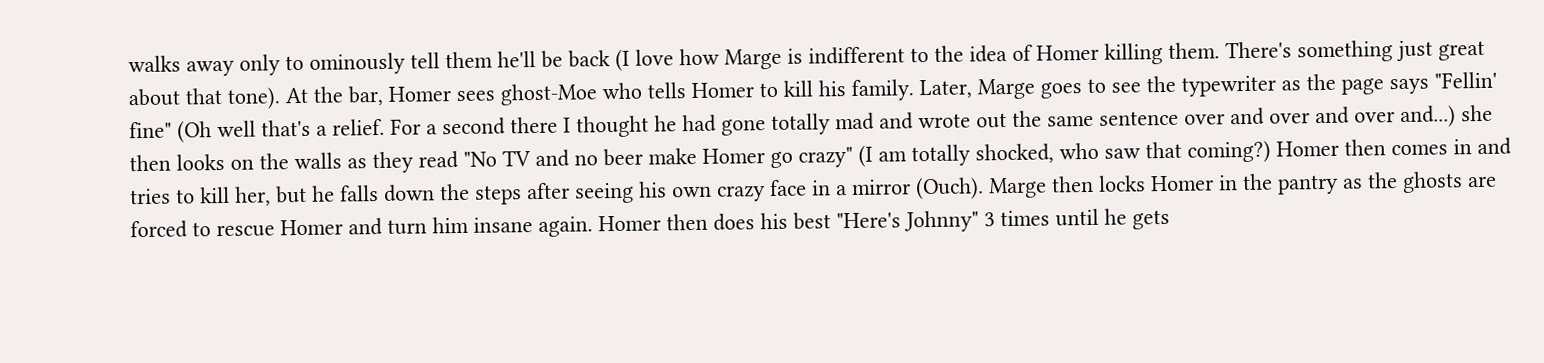walks away only to ominously tell them he'll be back (I love how Marge is indifferent to the idea of Homer killing them. There's something just great about that tone). At the bar, Homer sees ghost-Moe who tells Homer to kill his family. Later, Marge goes to see the typewriter as the page says "Fellin' fine" (Oh well that's a relief. For a second there I thought he had gone totally mad and wrote out the same sentence over and over and over and...) she then looks on the walls as they read "No TV and no beer make Homer go crazy" (I am totally shocked, who saw that coming?) Homer then comes in and tries to kill her, but he falls down the steps after seeing his own crazy face in a mirror (Ouch). Marge then locks Homer in the pantry as the ghosts are forced to rescue Homer and turn him insane again. Homer then does his best "Here's Johnny" 3 times until he gets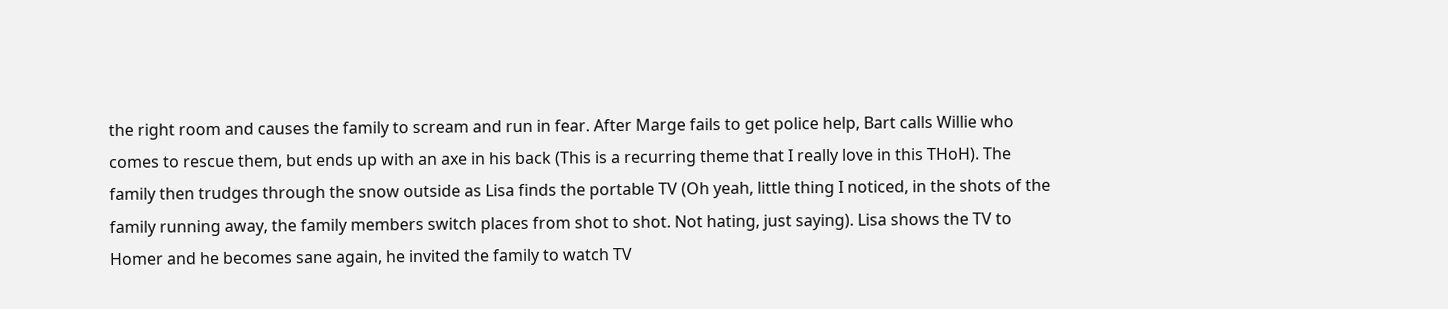the right room and causes the family to scream and run in fear. After Marge fails to get police help, Bart calls Willie who comes to rescue them, but ends up with an axe in his back (This is a recurring theme that I really love in this THoH). The family then trudges through the snow outside as Lisa finds the portable TV (Oh yeah, little thing I noticed, in the shots of the family running away, the family members switch places from shot to shot. Not hating, just saying). Lisa shows the TV to Homer and he becomes sane again, he invited the family to watch TV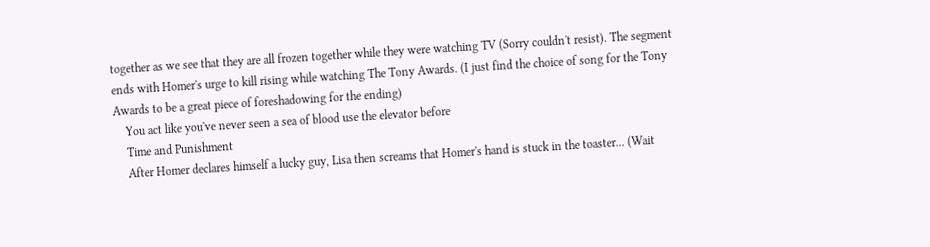together as we see that they are all frozen together while they were watching TV (Sorry couldn't resist). The segment ends with Homer's urge to kill rising while watching The Tony Awards. (I just find the choice of song for the Tony Awards to be a great piece of foreshadowing for the ending)
    You act like you've never seen a sea of blood use the elevator before
    Time and Punishment
    After Homer declares himself a lucky guy, Lisa then screams that Homer's hand is stuck in the toaster... (Wait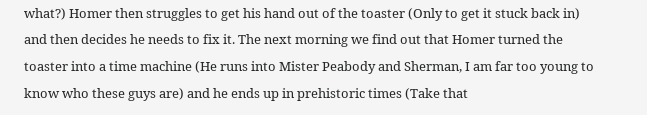what?) Homer then struggles to get his hand out of the toaster (Only to get it stuck back in) and then decides he needs to fix it. The next morning we find out that Homer turned the toaster into a time machine (He runs into Mister Peabody and Sherman, I am far too young to know who these guys are) and he ends up in prehistoric times (Take that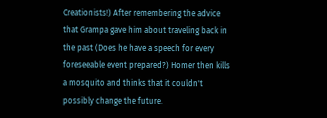Creationists!) After remembering the advice that Grampa gave him about traveling back in the past (Does he have a speech for every foreseeable event prepared?) Homer then kills a mosquito and thinks that it couldn't possibly change the future.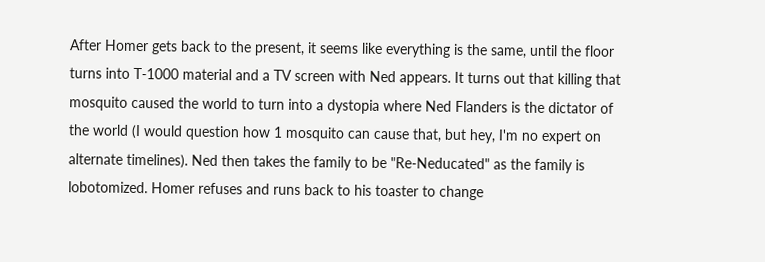After Homer gets back to the present, it seems like everything is the same, until the floor turns into T-1000 material and a TV screen with Ned appears. It turns out that killing that mosquito caused the world to turn into a dystopia where Ned Flanders is the dictator of the world (I would question how 1 mosquito can cause that, but hey, I'm no expert on alternate timelines). Ned then takes the family to be "Re-Neducated" as the family is lobotomized. Homer refuses and runs back to his toaster to change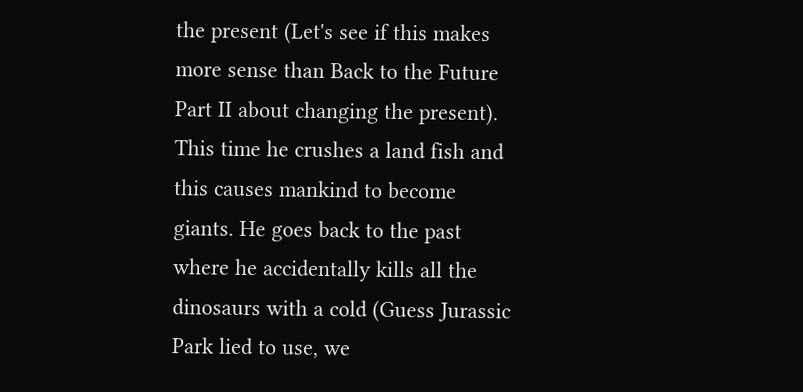the present (Let's see if this makes more sense than Back to the Future Part II about changing the present). This time he crushes a land fish and this causes mankind to become giants. He goes back to the past where he accidentally kills all the dinosaurs with a cold (Guess Jurassic Park lied to use, we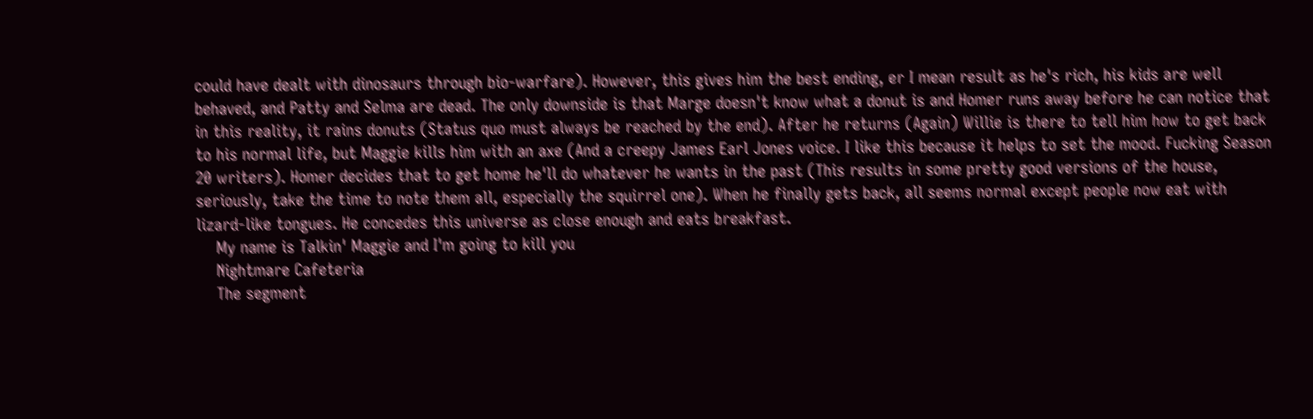could have dealt with dinosaurs through bio-warfare). However, this gives him the best ending, er I mean result as he's rich, his kids are well behaved, and Patty and Selma are dead. The only downside is that Marge doesn't know what a donut is and Homer runs away before he can notice that in this reality, it rains donuts (Status quo must always be reached by the end). After he returns (Again) Willie is there to tell him how to get back to his normal life, but Maggie kills him with an axe (And a creepy James Earl Jones voice. I like this because it helps to set the mood. Fucking Season 20 writers). Homer decides that to get home he'll do whatever he wants in the past (This results in some pretty good versions of the house, seriously, take the time to note them all, especially the squirrel one). When he finally gets back, all seems normal except people now eat with lizard-like tongues. He concedes this universe as close enough and eats breakfast.
    My name is Talkin' Maggie and I'm going to kill you
    Nightmare Cafeteria
    The segment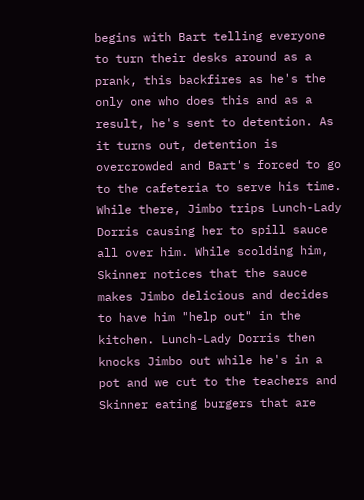begins with Bart telling everyone to turn their desks around as a prank, this backfires as he's the only one who does this and as a result, he's sent to detention. As it turns out, detention is overcrowded and Bart's forced to go to the cafeteria to serve his time. While there, Jimbo trips Lunch-Lady Dorris causing her to spill sauce all over him. While scolding him, Skinner notices that the sauce makes Jimbo delicious and decides to have him "help out" in the kitchen. Lunch-Lady Dorris then knocks Jimbo out while he's in a pot and we cut to the teachers and Skinner eating burgers that are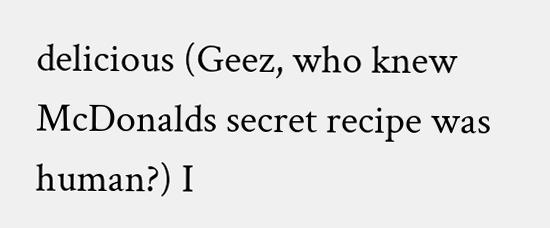delicious (Geez, who knew McDonalds secret recipe was human?) I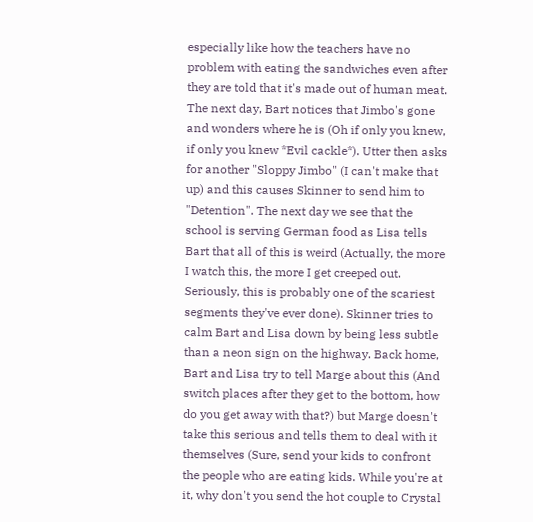especially like how the teachers have no problem with eating the sandwiches even after they are told that it's made out of human meat. The next day, Bart notices that Jimbo's gone and wonders where he is (Oh if only you knew, if only you knew *Evil cackle*). Utter then asks for another "Sloppy Jimbo" (I can't make that up) and this causes Skinner to send him to "Detention". The next day we see that the school is serving German food as Lisa tells Bart that all of this is weird (Actually, the more I watch this, the more I get creeped out. Seriously, this is probably one of the scariest segments they've ever done). Skinner tries to calm Bart and Lisa down by being less subtle than a neon sign on the highway. Back home, Bart and Lisa try to tell Marge about this (And switch places after they get to the bottom, how do you get away with that?) but Marge doesn't take this serious and tells them to deal with it themselves (Sure, send your kids to confront the people who are eating kids. While you're at it, why don't you send the hot couple to Crystal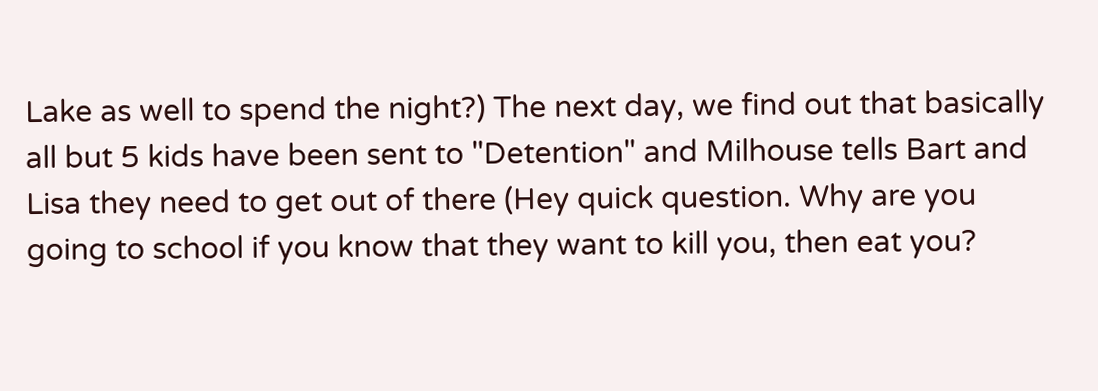Lake as well to spend the night?) The next day, we find out that basically all but 5 kids have been sent to "Detention" and Milhouse tells Bart and Lisa they need to get out of there (Hey quick question. Why are you going to school if you know that they want to kill you, then eat you?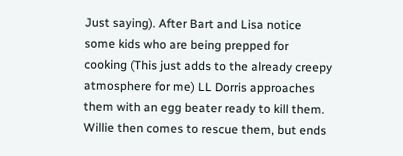Just saying). After Bart and Lisa notice some kids who are being prepped for cooking (This just adds to the already creepy atmosphere for me) LL Dorris approaches them with an egg beater ready to kill them. Willie then comes to rescue them, but ends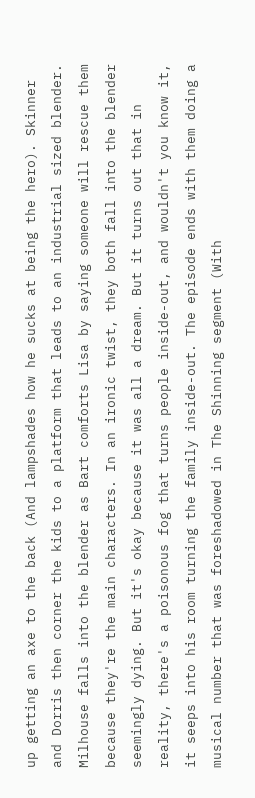up getting an axe to the back (And lampshades how he sucks at being the hero). Skinner and Dorris then corner the kids to a platform that leads to an industrial sized blender. Milhouse falls into the blender as Bart comforts Lisa by saying someone will rescue them because they're the main characters. In an ironic twist, they both fall into the blender seemingly dying. But it's okay because it was all a dream. But it turns out that in reality, there's a poisonous fog that turns people inside-out, and wouldn't you know it, it seeps into his room turning the family inside-out. The episode ends with them doing a musical number that was foreshadowed in The Shinning segment (With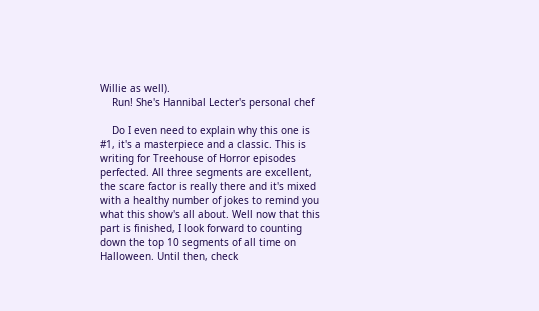Willie as well).
    Run! She's Hannibal Lecter's personal chef

    Do I even need to explain why this one is #1, it's a masterpiece and a classic. This is writing for Treehouse of Horror episodes perfected. All three segments are excellent, the scare factor is really there and it's mixed with a healthy number of jokes to remind you what this show's all about. Well now that this part is finished, I look forward to counting down the top 10 segments of all time on Halloween. Until then, check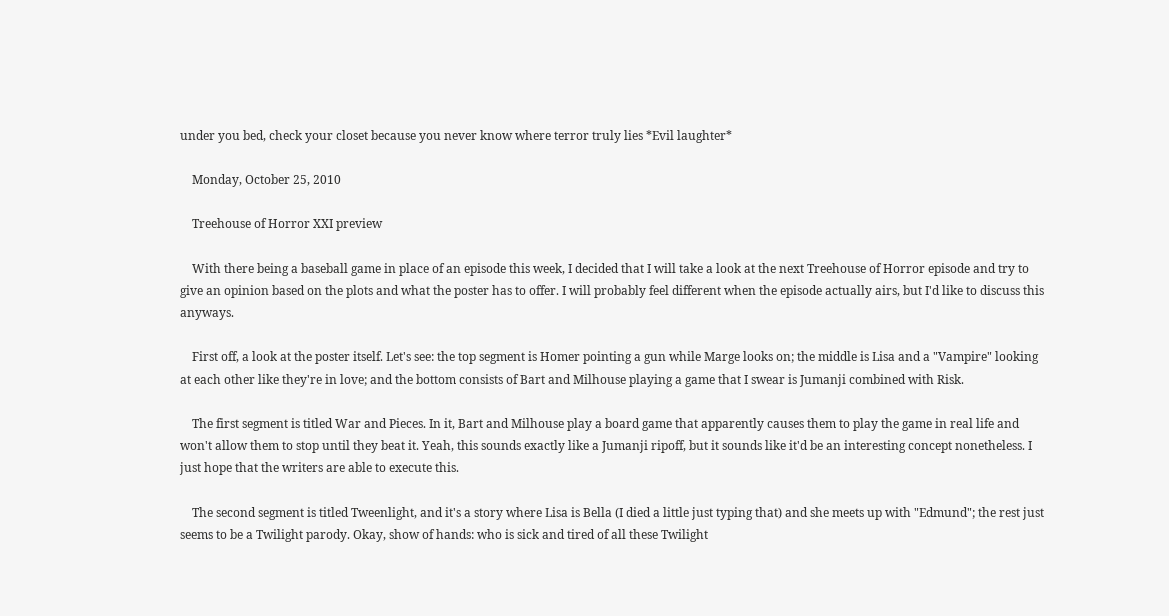under you bed, check your closet because you never know where terror truly lies *Evil laughter*

    Monday, October 25, 2010

    Treehouse of Horror XXI preview

    With there being a baseball game in place of an episode this week, I decided that I will take a look at the next Treehouse of Horror episode and try to give an opinion based on the plots and what the poster has to offer. I will probably feel different when the episode actually airs, but I'd like to discuss this anyways.

    First off, a look at the poster itself. Let's see: the top segment is Homer pointing a gun while Marge looks on; the middle is Lisa and a "Vampire" looking at each other like they're in love; and the bottom consists of Bart and Milhouse playing a game that I swear is Jumanji combined with Risk.

    The first segment is titled War and Pieces. In it, Bart and Milhouse play a board game that apparently causes them to play the game in real life and won't allow them to stop until they beat it. Yeah, this sounds exactly like a Jumanji ripoff, but it sounds like it'd be an interesting concept nonetheless. I just hope that the writers are able to execute this.

    The second segment is titled Tweenlight, and it's a story where Lisa is Bella (I died a little just typing that) and she meets up with "Edmund"; the rest just seems to be a Twilight parody. Okay, show of hands: who is sick and tired of all these Twilight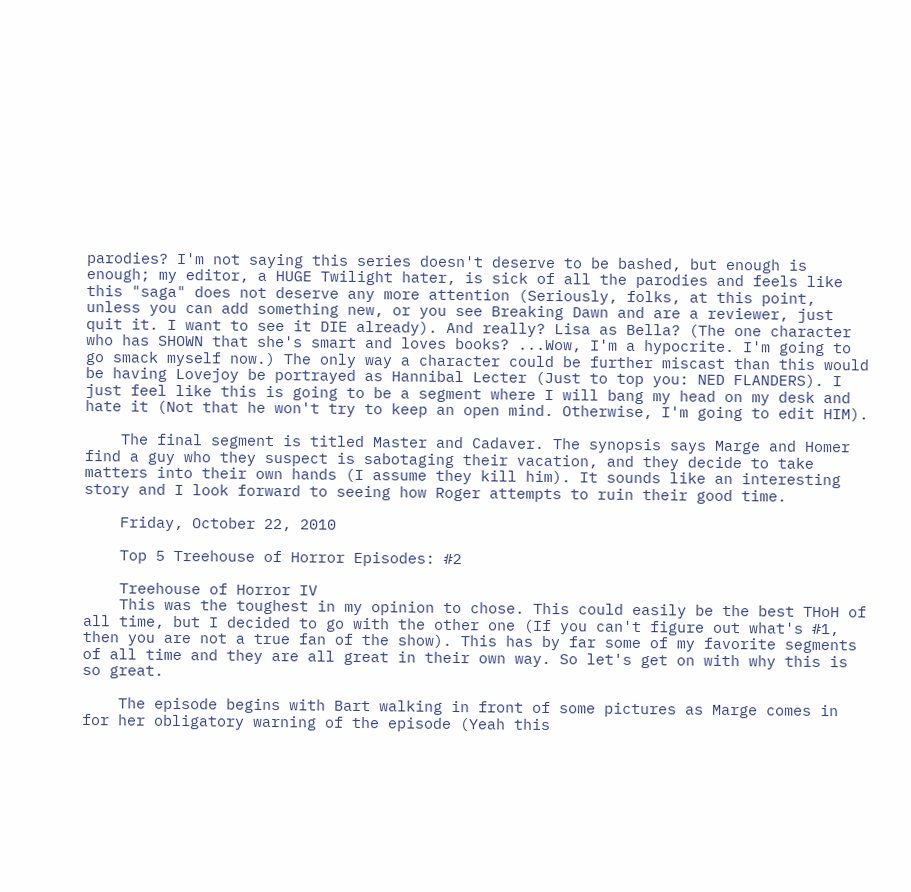parodies? I'm not saying this series doesn't deserve to be bashed, but enough is enough; my editor, a HUGE Twilight hater, is sick of all the parodies and feels like this "saga" does not deserve any more attention (Seriously, folks, at this point, unless you can add something new, or you see Breaking Dawn and are a reviewer, just quit it. I want to see it DIE already). And really? Lisa as Bella? (The one character who has SHOWN that she's smart and loves books? ...Wow, I'm a hypocrite. I'm going to go smack myself now.) The only way a character could be further miscast than this would be having Lovejoy be portrayed as Hannibal Lecter (Just to top you: NED FLANDERS). I just feel like this is going to be a segment where I will bang my head on my desk and hate it (Not that he won't try to keep an open mind. Otherwise, I'm going to edit HIM).

    The final segment is titled Master and Cadaver. The synopsis says Marge and Homer find a guy who they suspect is sabotaging their vacation, and they decide to take matters into their own hands (I assume they kill him). It sounds like an interesting story and I look forward to seeing how Roger attempts to ruin their good time.

    Friday, October 22, 2010

    Top 5 Treehouse of Horror Episodes: #2

    Treehouse of Horror IV
    This was the toughest in my opinion to chose. This could easily be the best THoH of all time, but I decided to go with the other one (If you can't figure out what's #1, then you are not a true fan of the show). This has by far some of my favorite segments of all time and they are all great in their own way. So let's get on with why this is so great.

    The episode begins with Bart walking in front of some pictures as Marge comes in for her obligatory warning of the episode (Yeah this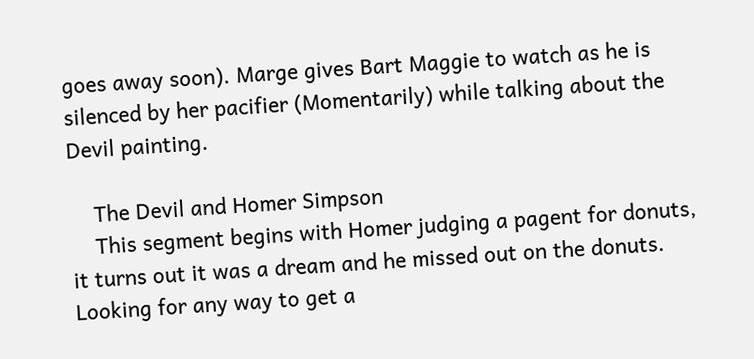goes away soon). Marge gives Bart Maggie to watch as he is silenced by her pacifier (Momentarily) while talking about the Devil painting.

    The Devil and Homer Simpson
    This segment begins with Homer judging a pagent for donuts, it turns out it was a dream and he missed out on the donuts. Looking for any way to get a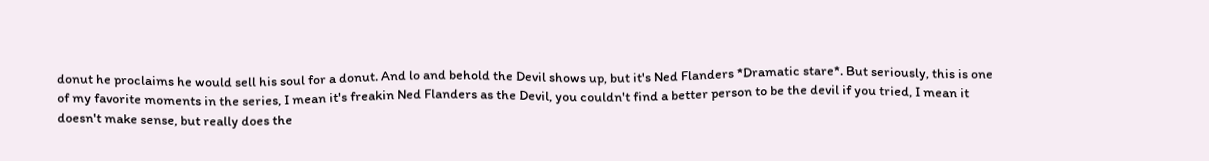donut he proclaims he would sell his soul for a donut. And lo and behold the Devil shows up, but it's Ned Flanders *Dramatic stare*. But seriously, this is one of my favorite moments in the series, I mean it's freakin Ned Flanders as the Devil, you couldn't find a better person to be the devil if you tried, I mean it doesn't make sense, but really does the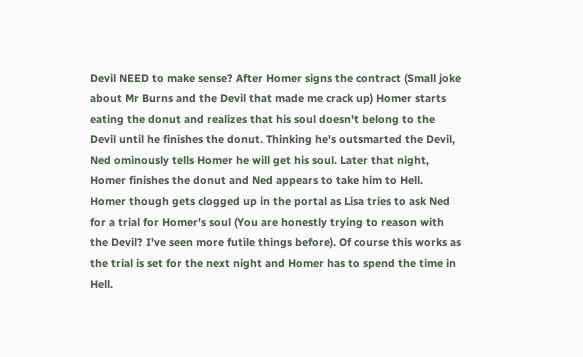Devil NEED to make sense? After Homer signs the contract (Small joke about Mr Burns and the Devil that made me crack up) Homer starts eating the donut and realizes that his soul doesn't belong to the Devil until he finishes the donut. Thinking he's outsmarted the Devil, Ned ominously tells Homer he will get his soul. Later that night, Homer finishes the donut and Ned appears to take him to Hell. Homer though gets clogged up in the portal as Lisa tries to ask Ned for a trial for Homer's soul (You are honestly trying to reason with the Devil? I've seen more futile things before). Of course this works as the trial is set for the next night and Homer has to spend the time in Hell.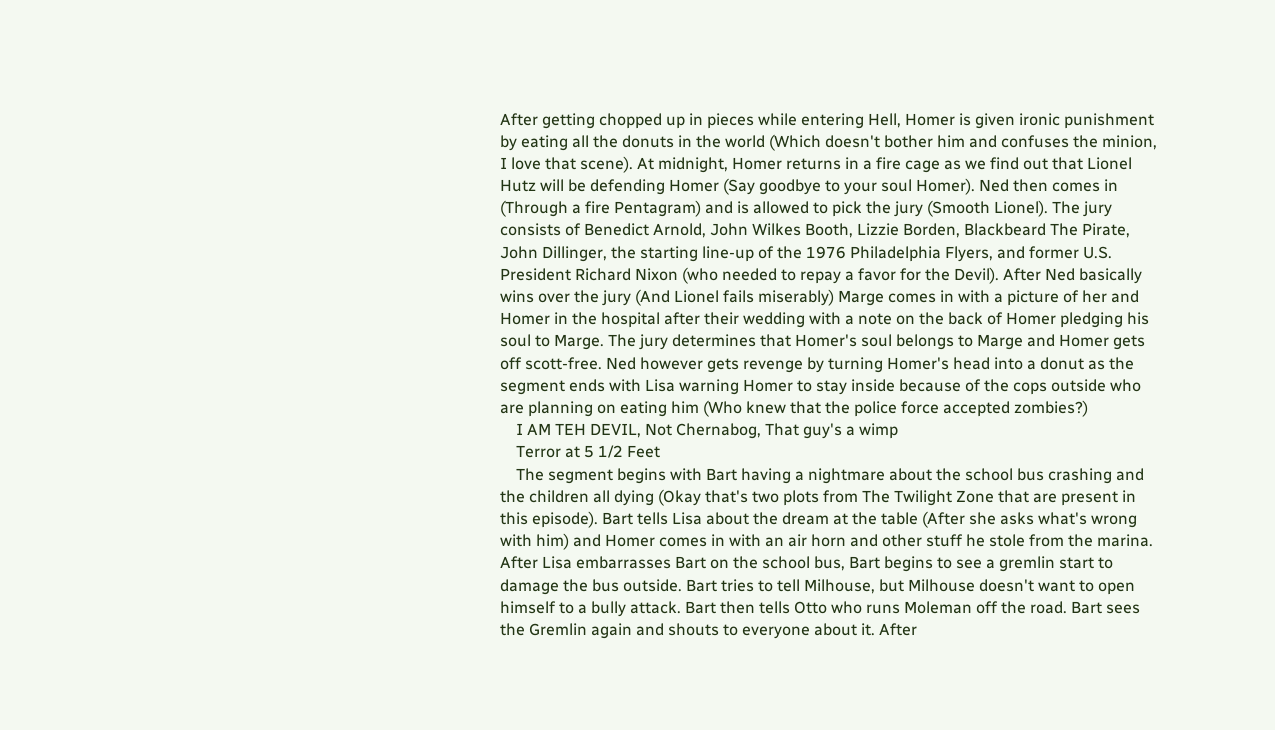After getting chopped up in pieces while entering Hell, Homer is given ironic punishment by eating all the donuts in the world (Which doesn't bother him and confuses the minion, I love that scene). At midnight, Homer returns in a fire cage as we find out that Lionel Hutz will be defending Homer (Say goodbye to your soul Homer). Ned then comes in (Through a fire Pentagram) and is allowed to pick the jury (Smooth Lionel). The jury consists of Benedict Arnold, John Wilkes Booth, Lizzie Borden, Blackbeard The Pirate, John Dillinger, the starting line-up of the 1976 Philadelphia Flyers, and former U.S. President Richard Nixon (who needed to repay a favor for the Devil). After Ned basically wins over the jury (And Lionel fails miserably) Marge comes in with a picture of her and Homer in the hospital after their wedding with a note on the back of Homer pledging his soul to Marge. The jury determines that Homer's soul belongs to Marge and Homer gets off scott-free. Ned however gets revenge by turning Homer's head into a donut as the segment ends with Lisa warning Homer to stay inside because of the cops outside who are planning on eating him (Who knew that the police force accepted zombies?)
    I AM TEH DEVIL, Not Chernabog, That guy's a wimp
    Terror at 5 1/2 Feet
    The segment begins with Bart having a nightmare about the school bus crashing and the children all dying (Okay that's two plots from The Twilight Zone that are present in this episode). Bart tells Lisa about the dream at the table (After she asks what's wrong with him) and Homer comes in with an air horn and other stuff he stole from the marina. After Lisa embarrasses Bart on the school bus, Bart begins to see a gremlin start to damage the bus outside. Bart tries to tell Milhouse, but Milhouse doesn't want to open himself to a bully attack. Bart then tells Otto who runs Moleman off the road. Bart sees the Gremlin again and shouts to everyone about it. After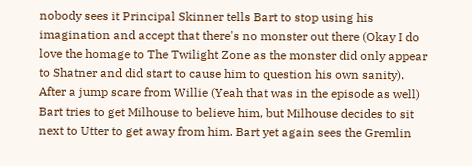nobody sees it Principal Skinner tells Bart to stop using his imagination and accept that there's no monster out there (Okay I do love the homage to The Twilight Zone as the monster did only appear to Shatner and did start to cause him to question his own sanity). After a jump scare from Willie (Yeah that was in the episode as well) Bart tries to get Milhouse to believe him, but Milhouse decides to sit next to Utter to get away from him. Bart yet again sees the Gremlin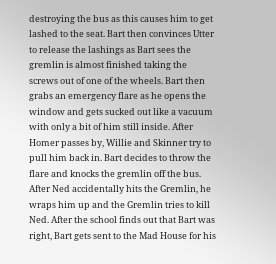destroying the bus as this causes him to get lashed to the seat. Bart then convinces Utter to release the lashings as Bart sees the gremlin is almost finished taking the screws out of one of the wheels. Bart then grabs an emergency flare as he opens the window and gets sucked out like a vacuum with only a bit of him still inside. After Homer passes by, Willie and Skinner try to pull him back in. Bart decides to throw the flare and knocks the gremlin off the bus. After Ned accidentally hits the Gremlin, he wraps him up and the Gremlin tries to kill Ned. After the school finds out that Bart was right, Bart gets sent to the Mad House for his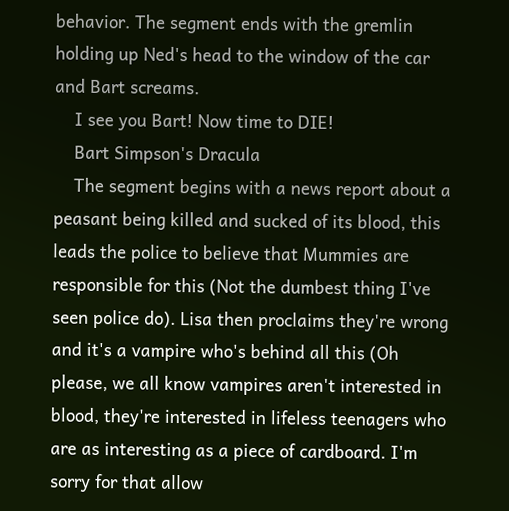behavior. The segment ends with the gremlin holding up Ned's head to the window of the car and Bart screams.
    I see you Bart! Now time to DIE!
    Bart Simpson's Dracula
    The segment begins with a news report about a peasant being killed and sucked of its blood, this leads the police to believe that Mummies are responsible for this (Not the dumbest thing I've seen police do). Lisa then proclaims they're wrong and it's a vampire who's behind all this (Oh please, we all know vampires aren't interested in blood, they're interested in lifeless teenagers who are as interesting as a piece of cardboard. I'm sorry for that allow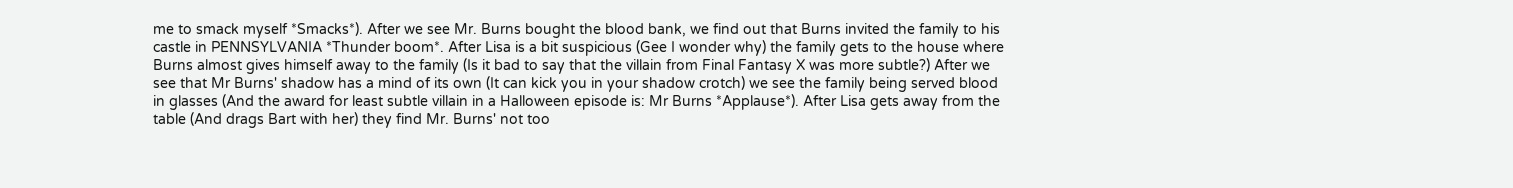me to smack myself *Smacks*). After we see Mr. Burns bought the blood bank, we find out that Burns invited the family to his castle in PENNSYLVANIA *Thunder boom*. After Lisa is a bit suspicious (Gee I wonder why) the family gets to the house where Burns almost gives himself away to the family (Is it bad to say that the villain from Final Fantasy X was more subtle?) After we see that Mr Burns' shadow has a mind of its own (It can kick you in your shadow crotch) we see the family being served blood in glasses (And the award for least subtle villain in a Halloween episode is: Mr Burns *Applause*). After Lisa gets away from the table (And drags Bart with her) they find Mr. Burns' not too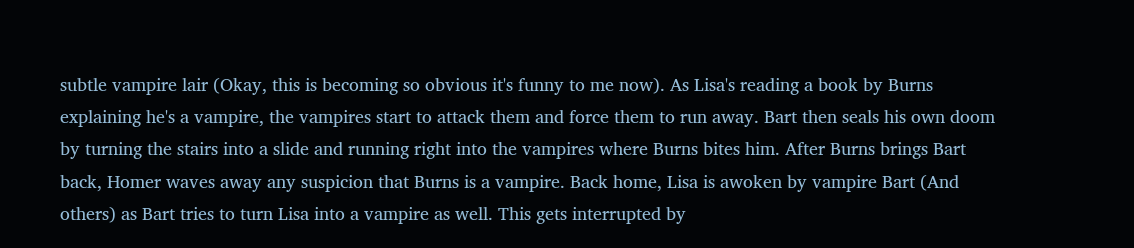subtle vampire lair (Okay, this is becoming so obvious it's funny to me now). As Lisa's reading a book by Burns explaining he's a vampire, the vampires start to attack them and force them to run away. Bart then seals his own doom by turning the stairs into a slide and running right into the vampires where Burns bites him. After Burns brings Bart back, Homer waves away any suspicion that Burns is a vampire. Back home, Lisa is awoken by vampire Bart (And others) as Bart tries to turn Lisa into a vampire as well. This gets interrupted by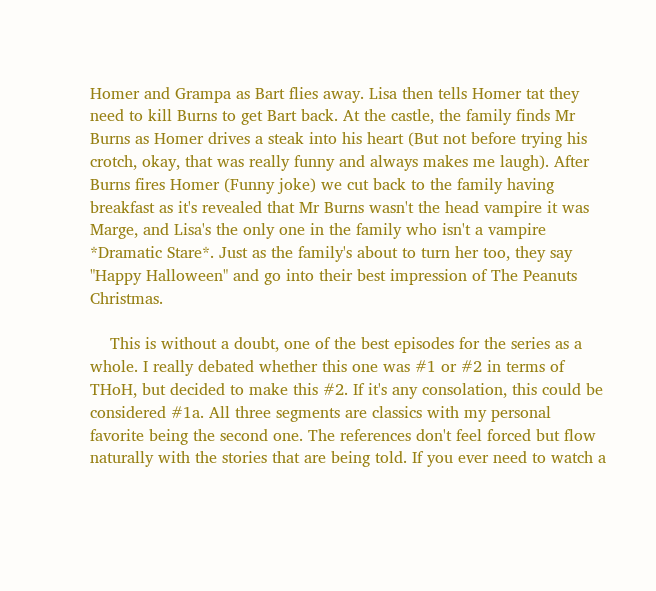Homer and Grampa as Bart flies away. Lisa then tells Homer tat they need to kill Burns to get Bart back. At the castle, the family finds Mr Burns as Homer drives a steak into his heart (But not before trying his crotch, okay, that was really funny and always makes me laugh). After Burns fires Homer (Funny joke) we cut back to the family having breakfast as it's revealed that Mr Burns wasn't the head vampire it was Marge, and Lisa's the only one in the family who isn't a vampire *Dramatic Stare*. Just as the family's about to turn her too, they say "Happy Halloween" and go into their best impression of The Peanuts Christmas.

    This is without a doubt, one of the best episodes for the series as a whole. I really debated whether this one was #1 or #2 in terms of THoH, but decided to make this #2. If it's any consolation, this could be considered #1a. All three segments are classics with my personal favorite being the second one. The references don't feel forced but flow naturally with the stories that are being told. If you ever need to watch a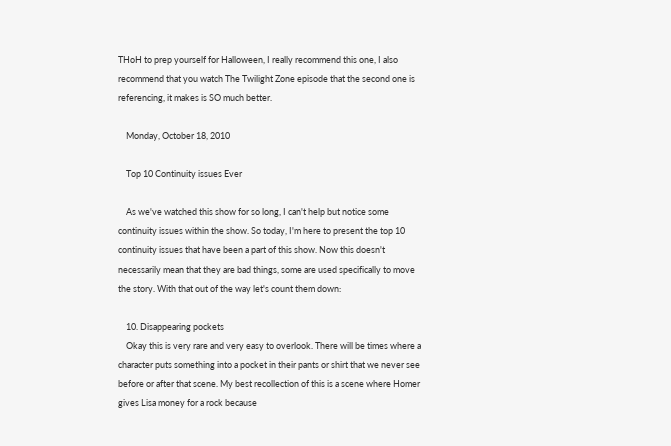THoH to prep yourself for Halloween, I really recommend this one, I also recommend that you watch The Twilight Zone episode that the second one is referencing, it makes is SO much better.

    Monday, October 18, 2010

    Top 10 Continuity issues Ever

    As we've watched this show for so long, I can't help but notice some continuity issues within the show. So today, I'm here to present the top 10 continuity issues that have been a part of this show. Now this doesn't necessarily mean that they are bad things, some are used specifically to move the story. With that out of the way let's count them down:

    10. Disappearing pockets
    Okay this is very rare and very easy to overlook. There will be times where a character puts something into a pocket in their pants or shirt that we never see before or after that scene. My best recollection of this is a scene where Homer gives Lisa money for a rock because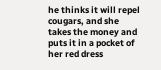he thinks it will repel cougars, and she takes the money and puts it in a pocket of her red dress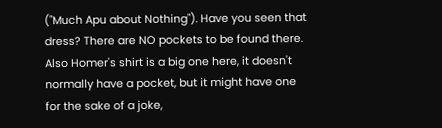("Much Apu about Nothing"). Have you seen that dress? There are NO pockets to be found there. Also Homer's shirt is a big one here, it doesn't normally have a pocket, but it might have one for the sake of a joke,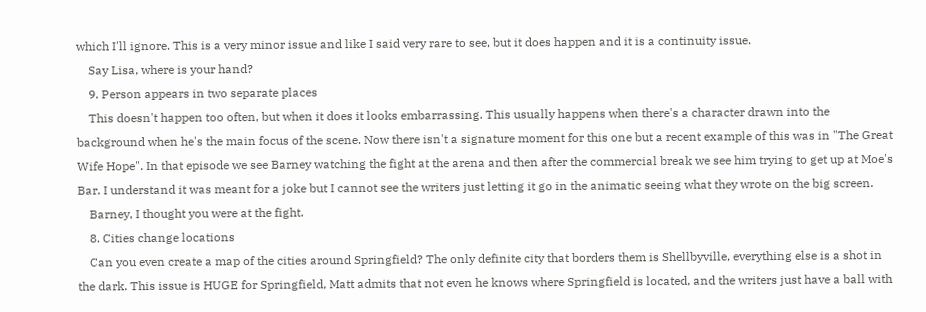which I'll ignore. This is a very minor issue and like I said very rare to see, but it does happen and it is a continuity issue.
    Say Lisa, where is your hand?
    9. Person appears in two separate places
    This doesn't happen too often, but when it does it looks embarrassing. This usually happens when there's a character drawn into the background when he's the main focus of the scene. Now there isn't a signature moment for this one but a recent example of this was in "The Great Wife Hope". In that episode we see Barney watching the fight at the arena and then after the commercial break we see him trying to get up at Moe's Bar. I understand it was meant for a joke but I cannot see the writers just letting it go in the animatic seeing what they wrote on the big screen.
    Barney, I thought you were at the fight.
    8. Cities change locations
    Can you even create a map of the cities around Springfield? The only definite city that borders them is Shellbyville, everything else is a shot in the dark. This issue is HUGE for Springfield, Matt admits that not even he knows where Springfield is located, and the writers just have a ball with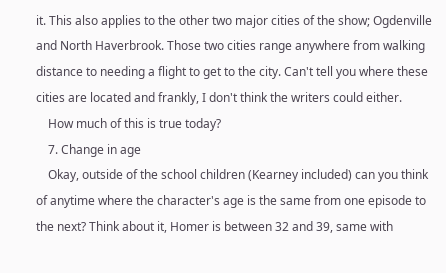it. This also applies to the other two major cities of the show; Ogdenville and North Haverbrook. Those two cities range anywhere from walking distance to needing a flight to get to the city. Can't tell you where these cities are located and frankly, I don't think the writers could either.
    How much of this is true today?
    7. Change in age
    Okay, outside of the school children (Kearney included) can you think of anytime where the character's age is the same from one episode to the next? Think about it, Homer is between 32 and 39, same with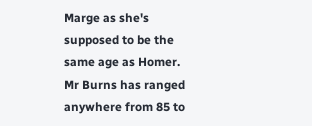Marge as she's supposed to be the same age as Homer. Mr Burns has ranged anywhere from 85 to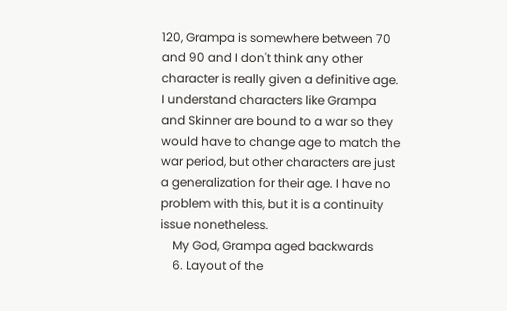120, Grampa is somewhere between 70 and 90 and I don't think any other character is really given a definitive age. I understand characters like Grampa and Skinner are bound to a war so they would have to change age to match the war period, but other characters are just a generalization for their age. I have no problem with this, but it is a continuity issue nonetheless.
    My God, Grampa aged backwards
    6. Layout of the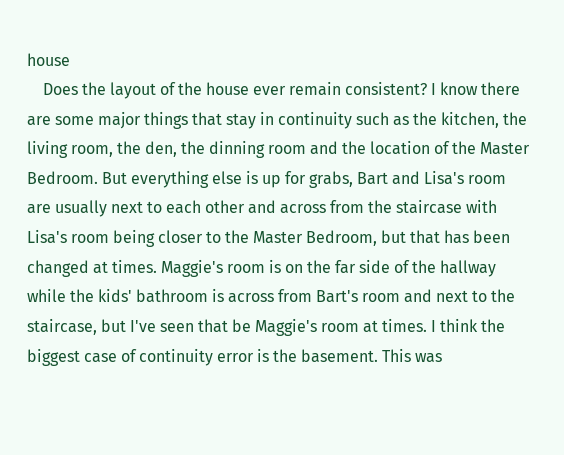house
    Does the layout of the house ever remain consistent? I know there are some major things that stay in continuity such as the kitchen, the living room, the den, the dinning room and the location of the Master Bedroom. But everything else is up for grabs, Bart and Lisa's room are usually next to each other and across from the staircase with Lisa's room being closer to the Master Bedroom, but that has been changed at times. Maggie's room is on the far side of the hallway while the kids' bathroom is across from Bart's room and next to the staircase, but I've seen that be Maggie's room at times. I think the biggest case of continuity error is the basement. This was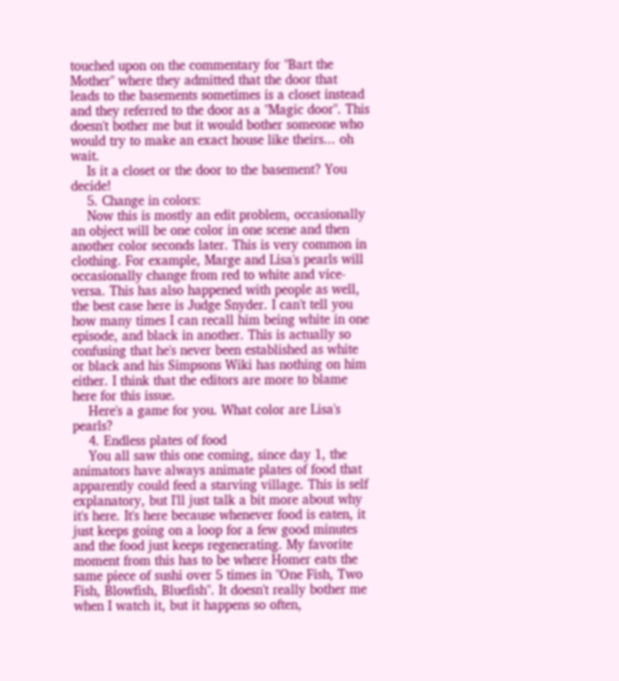touched upon on the commentary for "Bart the Mother" where they admitted that the door that leads to the basements sometimes is a closet instead and they referred to the door as a "Magic door". This doesn't bother me but it would bother someone who would try to make an exact house like theirs... oh wait.
    Is it a closet or the door to the basement? You decide!
    5. Change in colors:
    Now this is mostly an edit problem, occasionally an object will be one color in one scene and then another color seconds later. This is very common in clothing. For example, Marge and Lisa's pearls will occasionally change from red to white and vice-versa. This has also happened with people as well, the best case here is Judge Snyder. I can't tell you how many times I can recall him being white in one episode, and black in another. This is actually so confusing that he's never been established as white or black and his Simpsons Wiki has nothing on him either. I think that the editors are more to blame here for this issue.
    Here's a game for you. What color are Lisa's pearls?
    4. Endless plates of food
    You all saw this one coming, since day 1, the animators have always animate plates of food that apparently could feed a starving village. This is self explanatory, but I'll just talk a bit more about why it's here. It's here because whenever food is eaten, it just keeps going on a loop for a few good minutes and the food just keeps regenerating. My favorite moment from this has to be where Homer eats the same piece of sushi over 5 times in "One Fish, Two Fish, Blowfish, Bluefish". It doesn't really bother me when I watch it, but it happens so often,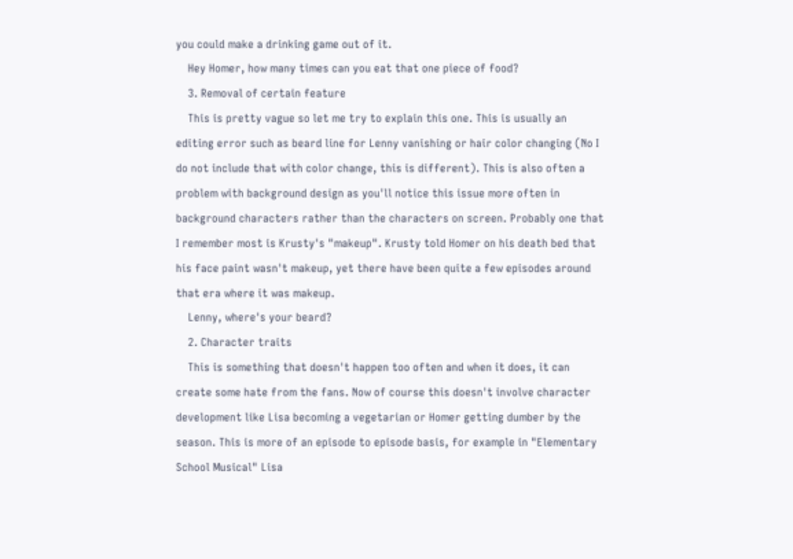you could make a drinking game out of it.
    Hey Homer, how many times can you eat that one piece of food?
    3. Removal of certain feature
    This is pretty vague so let me try to explain this one. This is usually an editing error such as beard line for Lenny vanishing or hair color changing (No I do not include that with color change, this is different). This is also often a problem with background design as you'll notice this issue more often in background characters rather than the characters on screen. Probably one that I remember most is Krusty's "makeup". Krusty told Homer on his death bed that his face paint wasn't makeup, yet there have been quite a few episodes around that era where it was makeup.
    Lenny, where's your beard?
    2. Character traits
    This is something that doesn't happen too often and when it does, it can create some hate from the fans. Now of course this doesn't involve character development like Lisa becoming a vegetarian or Homer getting dumber by the season. This is more of an episode to episode basis, for example in "Elementary School Musical" Lisa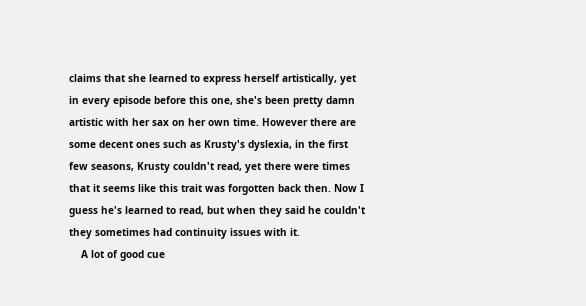claims that she learned to express herself artistically, yet in every episode before this one, she's been pretty damn artistic with her sax on her own time. However there are some decent ones such as Krusty's dyslexia, in the first few seasons, Krusty couldn't read, yet there were times that it seems like this trait was forgotten back then. Now I guess he's learned to read, but when they said he couldn't they sometimes had continuity issues with it.
    A lot of good cue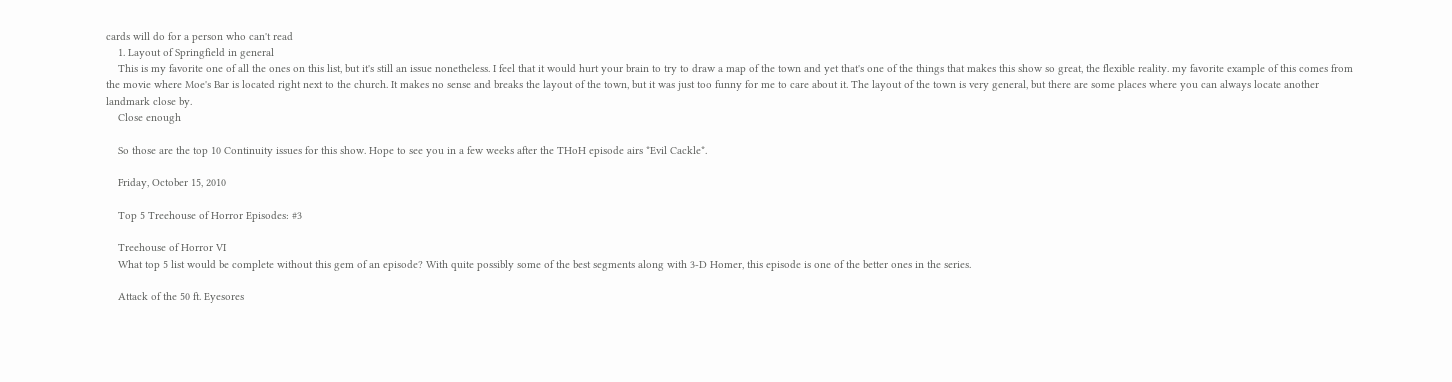cards will do for a person who can't read
    1. Layout of Springfield in general
    This is my favorite one of all the ones on this list, but it's still an issue nonetheless. I feel that it would hurt your brain to try to draw a map of the town and yet that's one of the things that makes this show so great, the flexible reality. my favorite example of this comes from the movie where Moe's Bar is located right next to the church. It makes no sense and breaks the layout of the town, but it was just too funny for me to care about it. The layout of the town is very general, but there are some places where you can always locate another landmark close by.
    Close enough

    So those are the top 10 Continuity issues for this show. Hope to see you in a few weeks after the THoH episode airs *Evil Cackle*.

    Friday, October 15, 2010

    Top 5 Treehouse of Horror Episodes: #3

    Treehouse of Horror VI
    What top 5 list would be complete without this gem of an episode? With quite possibly some of the best segments along with 3-D Homer, this episode is one of the better ones in the series.

    Attack of the 50 ft. Eyesores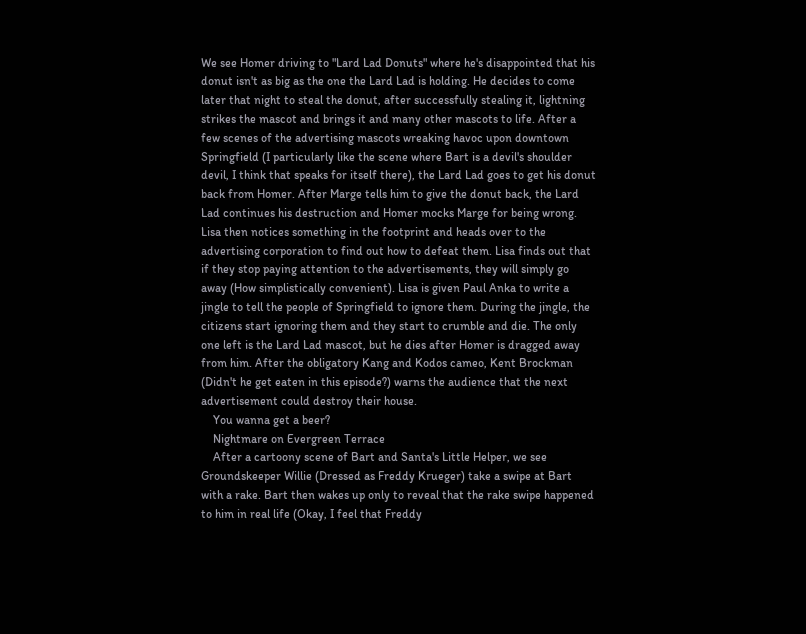We see Homer driving to "Lard Lad Donuts" where he's disappointed that his donut isn't as big as the one the Lard Lad is holding. He decides to come later that night to steal the donut, after successfully stealing it, lightning strikes the mascot and brings it and many other mascots to life. After a few scenes of the advertising mascots wreaking havoc upon downtown Springfield (I particularly like the scene where Bart is a devil's shoulder devil, I think that speaks for itself there), the Lard Lad goes to get his donut back from Homer. After Marge tells him to give the donut back, the Lard Lad continues his destruction and Homer mocks Marge for being wrong. Lisa then notices something in the footprint and heads over to the advertising corporation to find out how to defeat them. Lisa finds out that if they stop paying attention to the advertisements, they will simply go away (How simplistically convenient). Lisa is given Paul Anka to write a jingle to tell the people of Springfield to ignore them. During the jingle, the citizens start ignoring them and they start to crumble and die. The only one left is the Lard Lad mascot, but he dies after Homer is dragged away from him. After the obligatory Kang and Kodos cameo, Kent Brockman (Didn't he get eaten in this episode?) warns the audience that the next advertisement could destroy their house.
    You wanna get a beer?
    Nightmare on Evergreen Terrace
    After a cartoony scene of Bart and Santa's Little Helper, we see Groundskeeper Willie (Dressed as Freddy Krueger) take a swipe at Bart with a rake. Bart then wakes up only to reveal that the rake swipe happened to him in real life (Okay, I feel that Freddy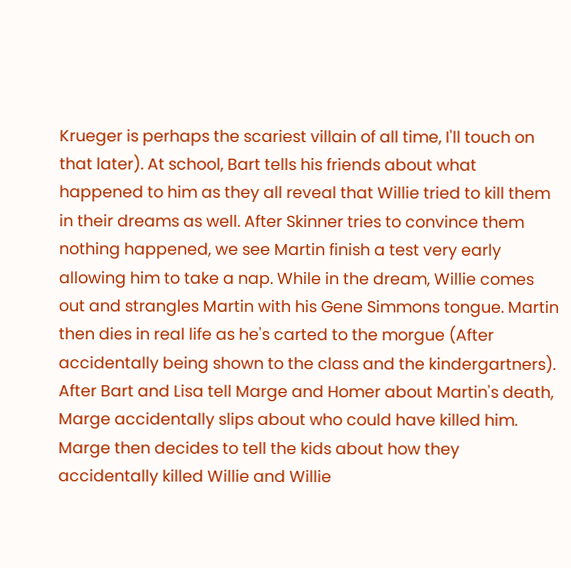Krueger is perhaps the scariest villain of all time, I'll touch on that later). At school, Bart tells his friends about what happened to him as they all reveal that Willie tried to kill them in their dreams as well. After Skinner tries to convince them nothing happened, we see Martin finish a test very early allowing him to take a nap. While in the dream, Willie comes out and strangles Martin with his Gene Simmons tongue. Martin then dies in real life as he's carted to the morgue (After accidentally being shown to the class and the kindergartners). After Bart and Lisa tell Marge and Homer about Martin's death, Marge accidentally slips about who could have killed him. Marge then decides to tell the kids about how they accidentally killed Willie and Willie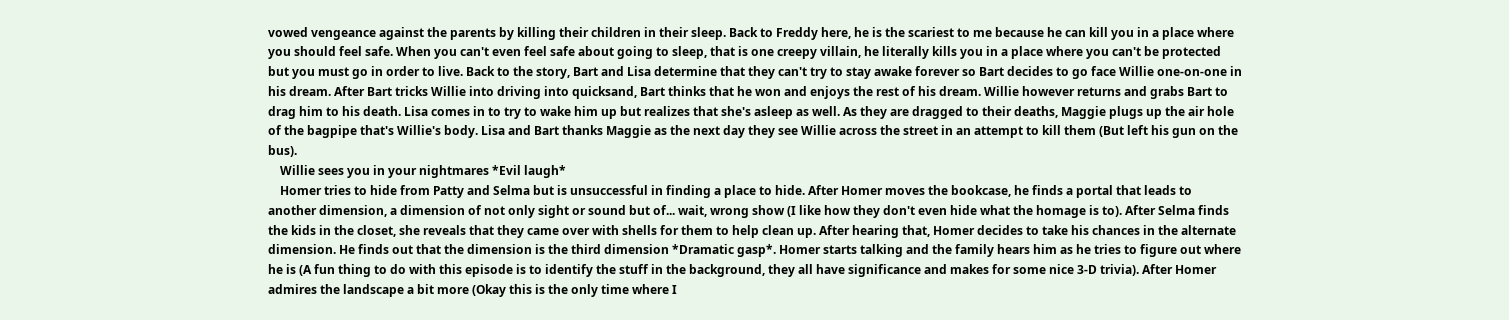vowed vengeance against the parents by killing their children in their sleep. Back to Freddy here, he is the scariest to me because he can kill you in a place where you should feel safe. When you can't even feel safe about going to sleep, that is one creepy villain, he literally kills you in a place where you can't be protected but you must go in order to live. Back to the story, Bart and Lisa determine that they can't try to stay awake forever so Bart decides to go face Willie one-on-one in his dream. After Bart tricks Willie into driving into quicksand, Bart thinks that he won and enjoys the rest of his dream. Willie however returns and grabs Bart to drag him to his death. Lisa comes in to try to wake him up but realizes that she's asleep as well. As they are dragged to their deaths, Maggie plugs up the air hole of the bagpipe that's Willie's body. Lisa and Bart thanks Maggie as the next day they see Willie across the street in an attempt to kill them (But left his gun on the bus).
    Willie sees you in your nightmares *Evil laugh*
    Homer tries to hide from Patty and Selma but is unsuccessful in finding a place to hide. After Homer moves the bookcase, he finds a portal that leads to another dimension, a dimension of not only sight or sound but of... wait, wrong show (I like how they don't even hide what the homage is to). After Selma finds the kids in the closet, she reveals that they came over with shells for them to help clean up. After hearing that, Homer decides to take his chances in the alternate dimension. He finds out that the dimension is the third dimension *Dramatic gasp*. Homer starts talking and the family hears him as he tries to figure out where he is (A fun thing to do with this episode is to identify the stuff in the background, they all have significance and makes for some nice 3-D trivia). After Homer admires the landscape a bit more (Okay this is the only time where I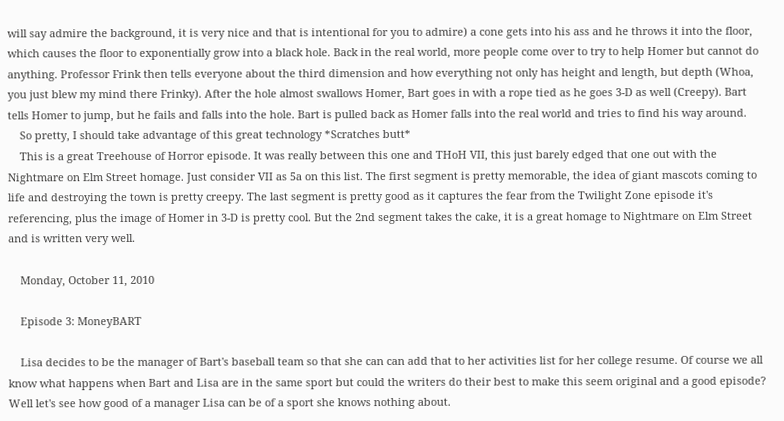will say admire the background, it is very nice and that is intentional for you to admire) a cone gets into his ass and he throws it into the floor, which causes the floor to exponentially grow into a black hole. Back in the real world, more people come over to try to help Homer but cannot do anything. Professor Frink then tells everyone about the third dimension and how everything not only has height and length, but depth (Whoa, you just blew my mind there Frinky). After the hole almost swallows Homer, Bart goes in with a rope tied as he goes 3-D as well (Creepy). Bart tells Homer to jump, but he fails and falls into the hole. Bart is pulled back as Homer falls into the real world and tries to find his way around.
    So pretty, I should take advantage of this great technology *Scratches butt*
    This is a great Treehouse of Horror episode. It was really between this one and THoH VII, this just barely edged that one out with the Nightmare on Elm Street homage. Just consider VII as 5a on this list. The first segment is pretty memorable, the idea of giant mascots coming to life and destroying the town is pretty creepy. The last segment is pretty good as it captures the fear from the Twilight Zone episode it's referencing, plus the image of Homer in 3-D is pretty cool. But the 2nd segment takes the cake, it is a great homage to Nightmare on Elm Street and is written very well.

    Monday, October 11, 2010

    Episode 3: MoneyBART

    Lisa decides to be the manager of Bart's baseball team so that she can can add that to her activities list for her college resume. Of course we all know what happens when Bart and Lisa are in the same sport but could the writers do their best to make this seem original and a good episode? Well let's see how good of a manager Lisa can be of a sport she knows nothing about.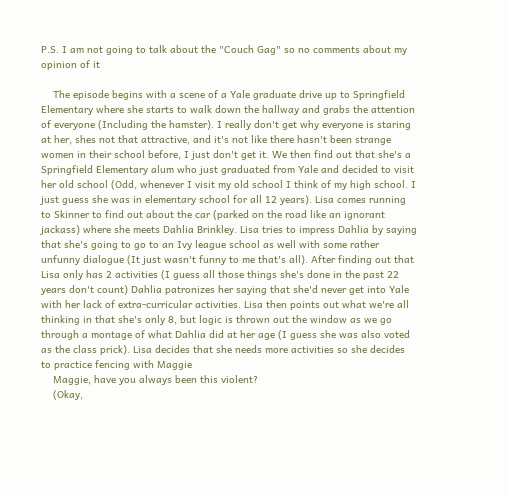P.S. I am not going to talk about the "Couch Gag" so no comments about my opinion of it

    The episode begins with a scene of a Yale graduate drive up to Springfield Elementary where she starts to walk down the hallway and grabs the attention of everyone (Including the hamster). I really don't get why everyone is staring at her, shes not that attractive, and it's not like there hasn't been strange women in their school before, I just don't get it. We then find out that she's a Springfield Elementary alum who just graduated from Yale and decided to visit her old school (Odd, whenever I visit my old school I think of my high school. I just guess she was in elementary school for all 12 years). Lisa comes running to Skinner to find out about the car (parked on the road like an ignorant jackass) where she meets Dahlia Brinkley. Lisa tries to impress Dahlia by saying that she's going to go to an Ivy league school as well with some rather unfunny dialogue (It just wasn't funny to me that's all). After finding out that Lisa only has 2 activities (I guess all those things she's done in the past 22 years don't count) Dahlia patronizes her saying that she'd never get into Yale with her lack of extra-curricular activities. Lisa then points out what we're all thinking in that she's only 8, but logic is thrown out the window as we go through a montage of what Dahlia did at her age (I guess she was also voted as the class prick). Lisa decides that she needs more activities so she decides to practice fencing with Maggie
    Maggie, have you always been this violent?
    (Okay,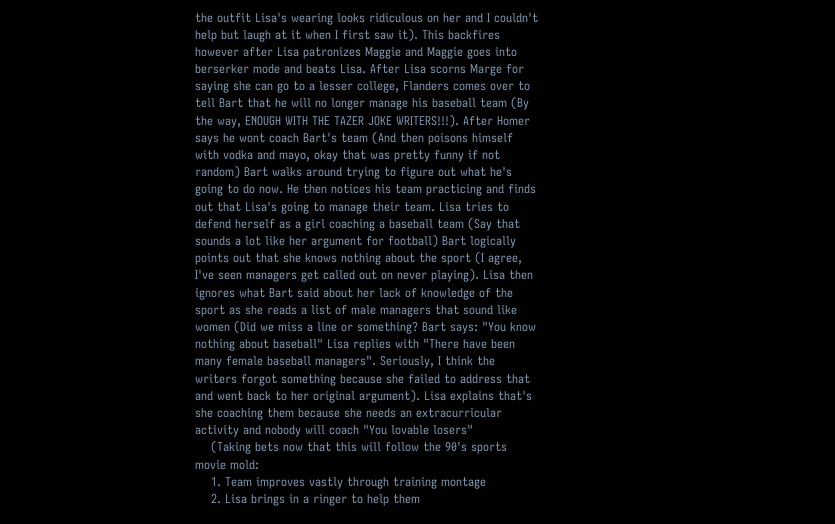the outfit Lisa's wearing looks ridiculous on her and I couldn't help but laugh at it when I first saw it). This backfires however after Lisa patronizes Maggie and Maggie goes into berserker mode and beats Lisa. After Lisa scorns Marge for saying she can go to a lesser college, Flanders comes over to tell Bart that he will no longer manage his baseball team (By the way, ENOUGH WITH THE TAZER JOKE WRITERS!!!). After Homer says he wont coach Bart's team (And then poisons himself with vodka and mayo, okay that was pretty funny if not random) Bart walks around trying to figure out what he's going to do now. He then notices his team practicing and finds out that Lisa's going to manage their team. Lisa tries to defend herself as a girl coaching a baseball team (Say that sounds a lot like her argument for football) Bart logically points out that she knows nothing about the sport (I agree, I've seen managers get called out on never playing). Lisa then ignores what Bart said about her lack of knowledge of the sport as she reads a list of male managers that sound like women (Did we miss a line or something? Bart says: "You know nothing about baseball" Lisa replies with "There have been many female baseball managers". Seriously, I think the writers forgot something because she failed to address that and went back to her original argument). Lisa explains that's she coaching them because she needs an extracurricular activity and nobody will coach "You lovable losers"
    (Taking bets now that this will follow the 90's sports movie mold:
    1. Team improves vastly through training montage
    2. Lisa brings in a ringer to help them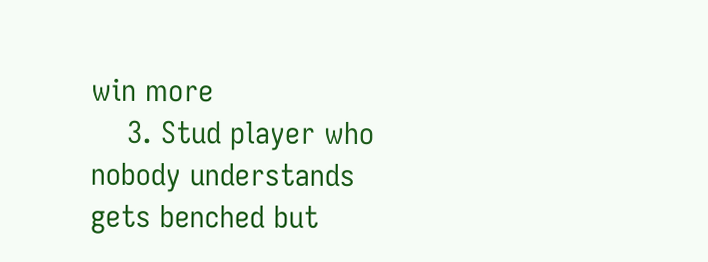win more
    3. Stud player who nobody understands gets benched but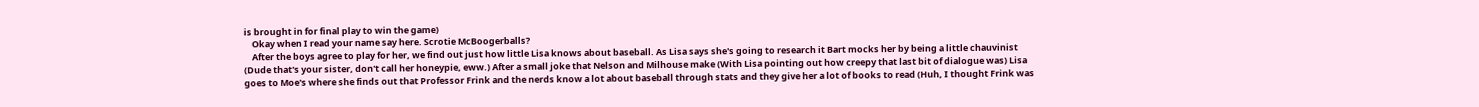is brought in for final play to win the game)
    Okay when I read your name say here. Scrotie McBoogerballs?
    After the boys agree to play for her, we find out just how little Lisa knows about baseball. As Lisa says she's going to research it Bart mocks her by being a little chauvinist (Dude that's your sister, don't call her honeypie, eww.) After a small joke that Nelson and Milhouse make (With Lisa pointing out how creepy that last bit of dialogue was) Lisa goes to Moe's where she finds out that Professor Frink and the nerds know a lot about baseball through stats and they give her a lot of books to read (Huh, I thought Frink was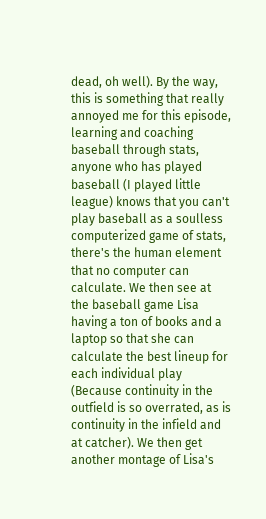dead, oh well). By the way, this is something that really annoyed me for this episode, learning and coaching baseball through stats, anyone who has played baseball (I played little league) knows that you can't play baseball as a soulless computerized game of stats, there's the human element that no computer can calculate. We then see at the baseball game Lisa having a ton of books and a laptop so that she can calculate the best lineup for each individual play (Because continuity in the outfield is so overrated, as is continuity in the infield and at catcher). We then get another montage of Lisa's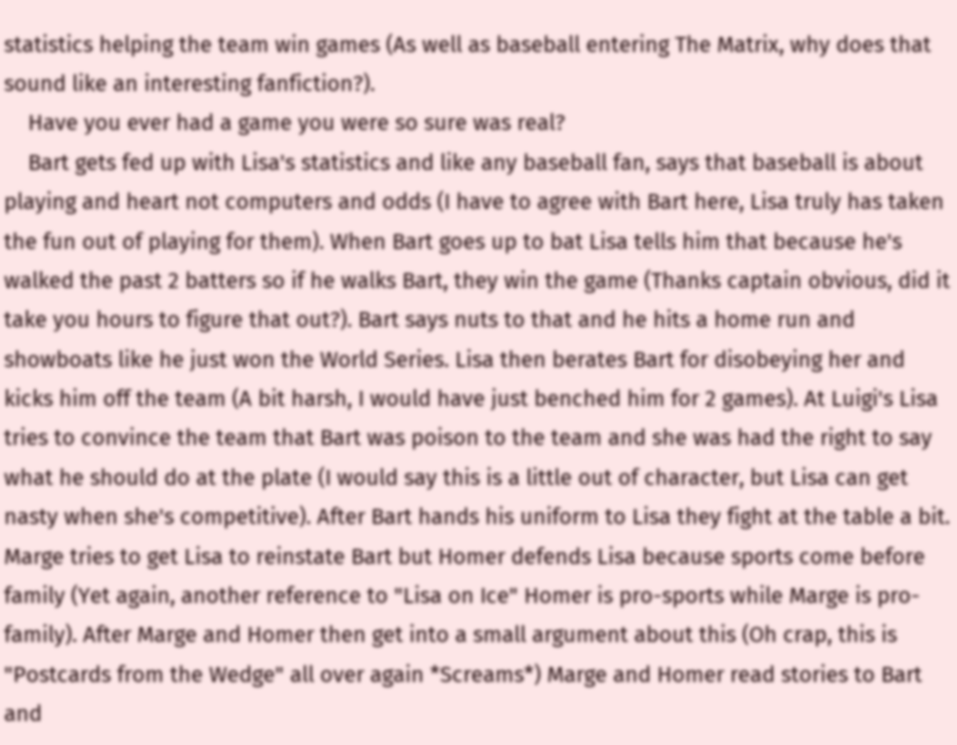statistics helping the team win games (As well as baseball entering The Matrix, why does that sound like an interesting fanfiction?).
    Have you ever had a game you were so sure was real?
    Bart gets fed up with Lisa's statistics and like any baseball fan, says that baseball is about playing and heart not computers and odds (I have to agree with Bart here, Lisa truly has taken the fun out of playing for them). When Bart goes up to bat Lisa tells him that because he's walked the past 2 batters so if he walks Bart, they win the game (Thanks captain obvious, did it take you hours to figure that out?). Bart says nuts to that and he hits a home run and showboats like he just won the World Series. Lisa then berates Bart for disobeying her and kicks him off the team (A bit harsh, I would have just benched him for 2 games). At Luigi's Lisa tries to convince the team that Bart was poison to the team and she was had the right to say what he should do at the plate (I would say this is a little out of character, but Lisa can get nasty when she's competitive). After Bart hands his uniform to Lisa they fight at the table a bit. Marge tries to get Lisa to reinstate Bart but Homer defends Lisa because sports come before family (Yet again, another reference to "Lisa on Ice" Homer is pro-sports while Marge is pro-family). After Marge and Homer then get into a small argument about this (Oh crap, this is "Postcards from the Wedge" all over again *Screams*) Marge and Homer read stories to Bart and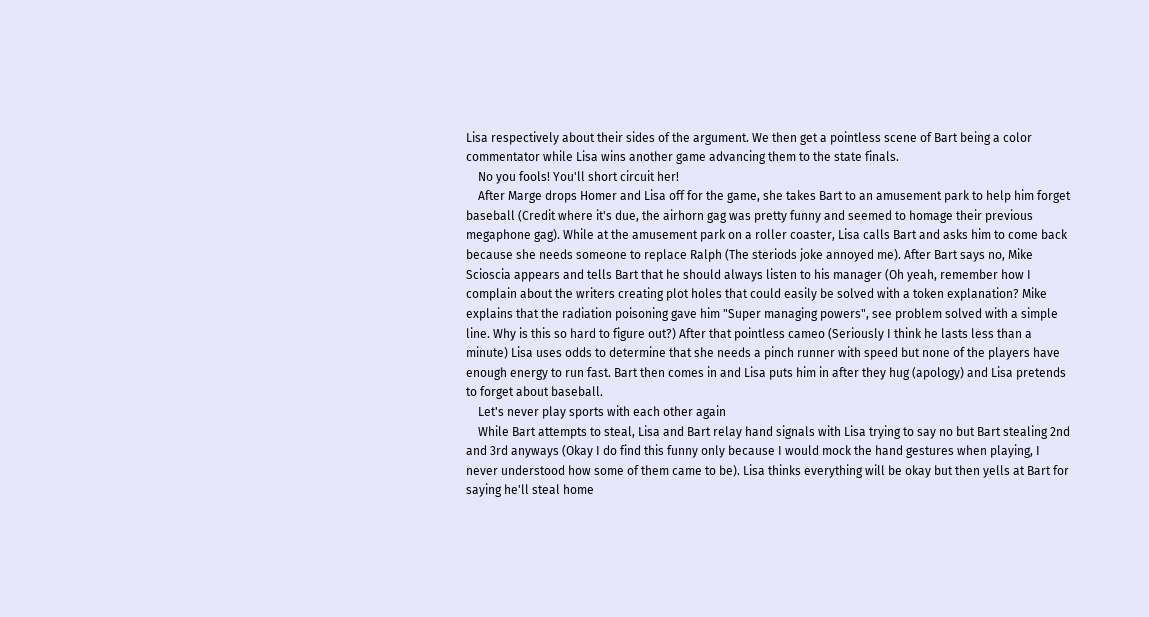Lisa respectively about their sides of the argument. We then get a pointless scene of Bart being a color commentator while Lisa wins another game advancing them to the state finals.
    No you fools! You'll short circuit her!
    After Marge drops Homer and Lisa off for the game, she takes Bart to an amusement park to help him forget baseball (Credit where it's due, the airhorn gag was pretty funny and seemed to homage their previous megaphone gag). While at the amusement park on a roller coaster, Lisa calls Bart and asks him to come back because she needs someone to replace Ralph (The steriods joke annoyed me). After Bart says no, Mike Scioscia appears and tells Bart that he should always listen to his manager (Oh yeah, remember how I complain about the writers creating plot holes that could easily be solved with a token explanation? Mike explains that the radiation poisoning gave him "Super managing powers", see problem solved with a simple line. Why is this so hard to figure out?) After that pointless cameo (Seriously I think he lasts less than a minute) Lisa uses odds to determine that she needs a pinch runner with speed but none of the players have enough energy to run fast. Bart then comes in and Lisa puts him in after they hug (apology) and Lisa pretends to forget about baseball.
    Let's never play sports with each other again
    While Bart attempts to steal, Lisa and Bart relay hand signals with Lisa trying to say no but Bart stealing 2nd and 3rd anyways (Okay I do find this funny only because I would mock the hand gestures when playing, I never understood how some of them came to be). Lisa thinks everything will be okay but then yells at Bart for saying he'll steal home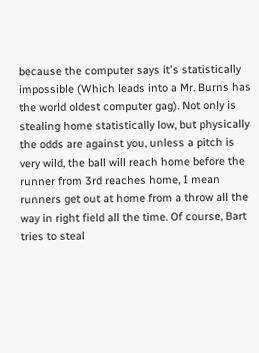because the computer says it's statistically impossible (Which leads into a Mr. Burns has the world oldest computer gag). Not only is stealing home statistically low, but physically the odds are against you, unless a pitch is very wild, the ball will reach home before the runner from 3rd reaches home, I mean runners get out at home from a throw all the way in right field all the time. Of course, Bart tries to steal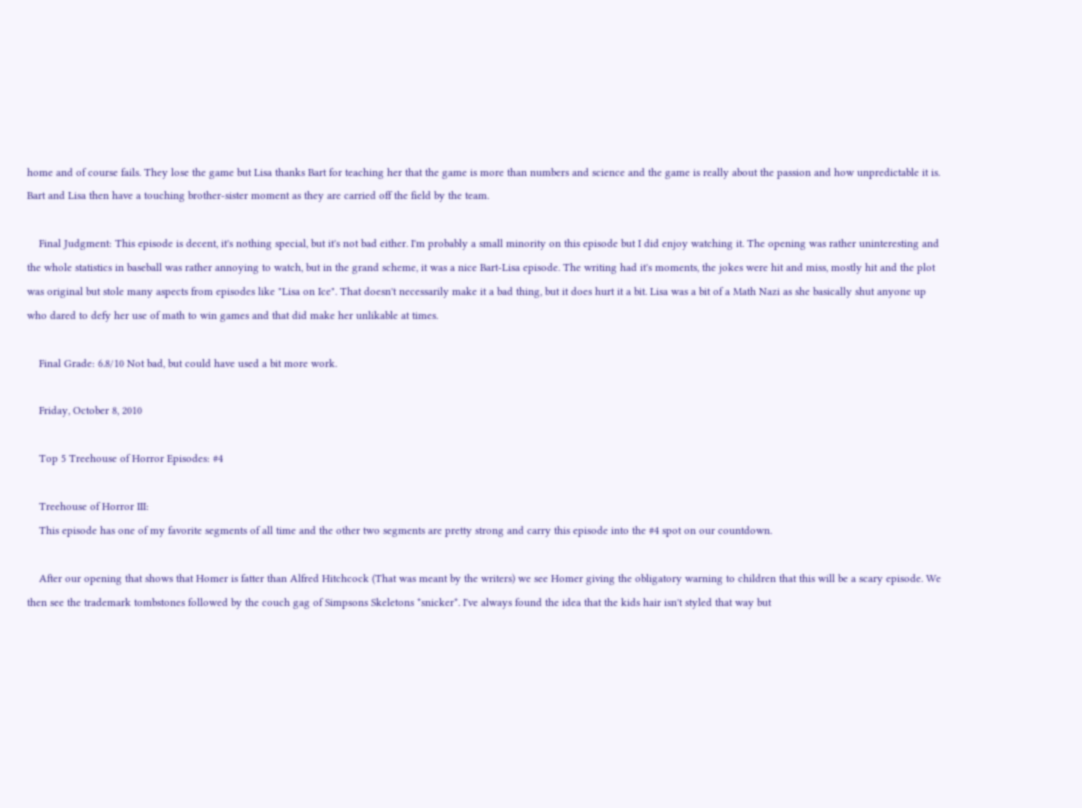home and of course fails. They lose the game but Lisa thanks Bart for teaching her that the game is more than numbers and science and the game is really about the passion and how unpredictable it is. Bart and Lisa then have a touching brother-sister moment as they are carried off the field by the team.

    Final Judgment: This episode is decent, it's nothing special, but it's not bad either. I'm probably a small minority on this episode but I did enjoy watching it. The opening was rather uninteresting and the whole statistics in baseball was rather annoying to watch, but in the grand scheme, it was a nice Bart-Lisa episode. The writing had it's moments, the jokes were hit and miss, mostly hit and the plot was original but stole many aspects from episodes like "Lisa on Ice". That doesn't necessarily make it a bad thing, but it does hurt it a bit. Lisa was a bit of a Math Nazi as she basically shut anyone up who dared to defy her use of math to win games and that did make her unlikable at times.

    Final Grade: 6.8/10 Not bad, but could have used a bit more work.

    Friday, October 8, 2010

    Top 5 Treehouse of Horror Episodes: #4

    Treehouse of Horror III:
    This episode has one of my favorite segments of all time and the other two segments are pretty strong and carry this episode into the #4 spot on our countdown.

    After our opening that shows that Homer is fatter than Alfred Hitchcock (That was meant by the writers) we see Homer giving the obligatory warning to children that this will be a scary episode. We then see the trademark tombstones followed by the couch gag of Simpsons Skeletons *snicker*. I've always found the idea that the kids hair isn't styled that way but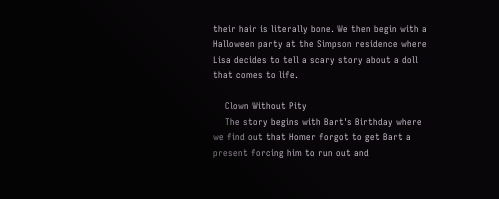their hair is literally bone. We then begin with a Halloween party at the Simpson residence where Lisa decides to tell a scary story about a doll that comes to life.

    Clown Without Pity
    The story begins with Bart's Birthday where we find out that Homer forgot to get Bart a present forcing him to run out and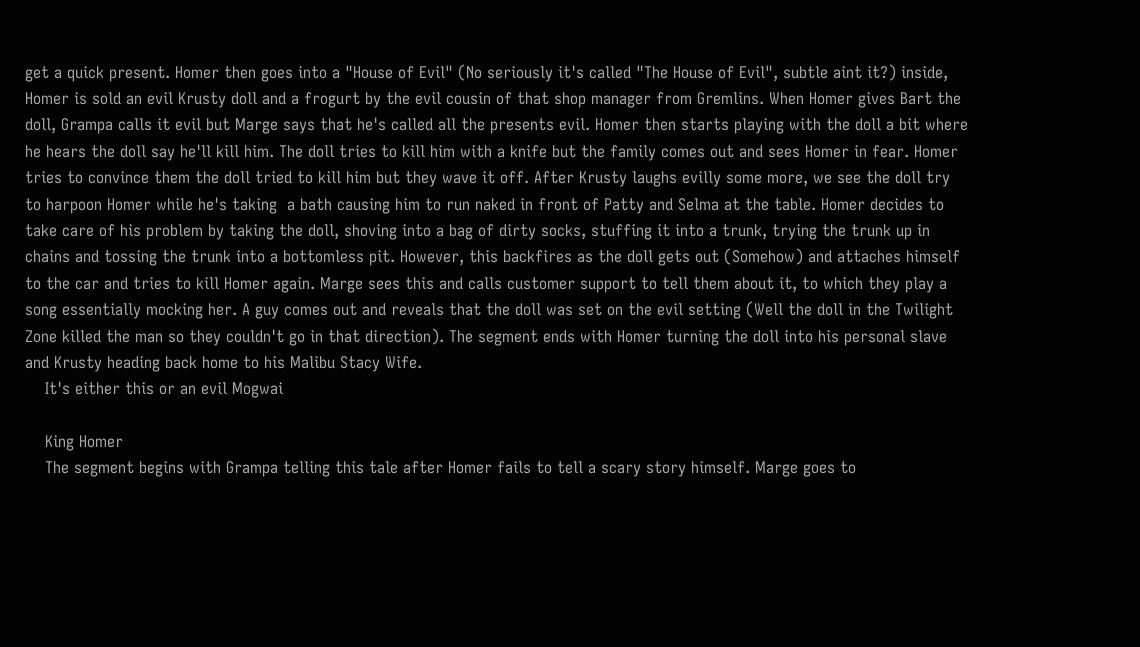get a quick present. Homer then goes into a "House of Evil" (No seriously it's called "The House of Evil", subtle aint it?) inside, Homer is sold an evil Krusty doll and a frogurt by the evil cousin of that shop manager from Gremlins. When Homer gives Bart the doll, Grampa calls it evil but Marge says that he's called all the presents evil. Homer then starts playing with the doll a bit where he hears the doll say he'll kill him. The doll tries to kill him with a knife but the family comes out and sees Homer in fear. Homer tries to convince them the doll tried to kill him but they wave it off. After Krusty laughs evilly some more, we see the doll try to harpoon Homer while he's taking  a bath causing him to run naked in front of Patty and Selma at the table. Homer decides to take care of his problem by taking the doll, shoving into a bag of dirty socks, stuffing it into a trunk, trying the trunk up in chains and tossing the trunk into a bottomless pit. However, this backfires as the doll gets out (Somehow) and attaches himself to the car and tries to kill Homer again. Marge sees this and calls customer support to tell them about it, to which they play a song essentially mocking her. A guy comes out and reveals that the doll was set on the evil setting (Well the doll in the Twilight Zone killed the man so they couldn't go in that direction). The segment ends with Homer turning the doll into his personal slave and Krusty heading back home to his Malibu Stacy Wife.
    It's either this or an evil Mogwai

    King Homer
    The segment begins with Grampa telling this tale after Homer fails to tell a scary story himself. Marge goes to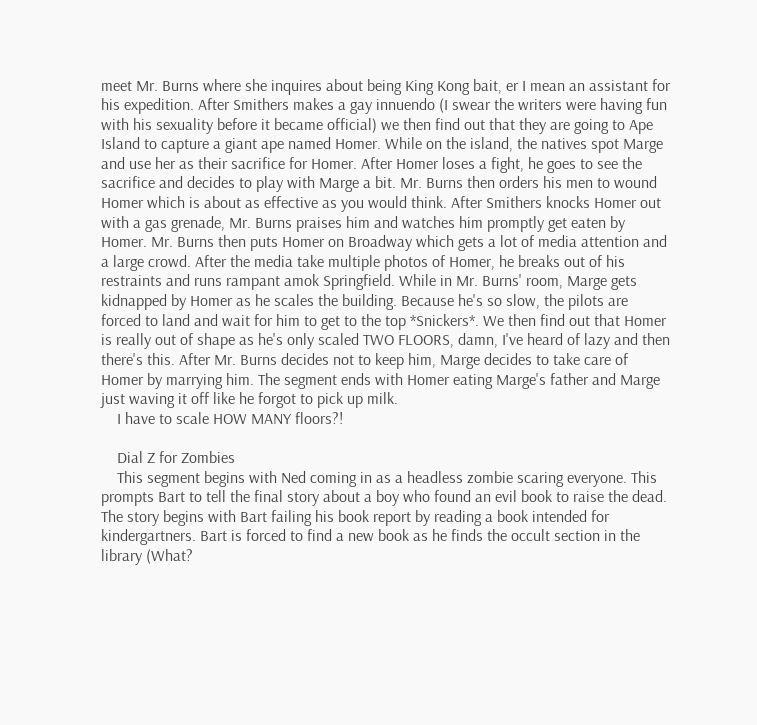meet Mr. Burns where she inquires about being King Kong bait, er I mean an assistant for his expedition. After Smithers makes a gay innuendo (I swear the writers were having fun with his sexuality before it became official) we then find out that they are going to Ape Island to capture a giant ape named Homer. While on the island, the natives spot Marge and use her as their sacrifice for Homer. After Homer loses a fight, he goes to see the sacrifice and decides to play with Marge a bit. Mr. Burns then orders his men to wound Homer which is about as effective as you would think. After Smithers knocks Homer out with a gas grenade, Mr. Burns praises him and watches him promptly get eaten by Homer. Mr. Burns then puts Homer on Broadway which gets a lot of media attention and a large crowd. After the media take multiple photos of Homer, he breaks out of his restraints and runs rampant amok Springfield. While in Mr. Burns' room, Marge gets kidnapped by Homer as he scales the building. Because he's so slow, the pilots are forced to land and wait for him to get to the top *Snickers*. We then find out that Homer is really out of shape as he's only scaled TWO FLOORS, damn, I've heard of lazy and then there's this. After Mr. Burns decides not to keep him, Marge decides to take care of Homer by marrying him. The segment ends with Homer eating Marge's father and Marge just waving it off like he forgot to pick up milk.
    I have to scale HOW MANY floors?!

    Dial Z for Zombies
    This segment begins with Ned coming in as a headless zombie scaring everyone. This prompts Bart to tell the final story about a boy who found an evil book to raise the dead. The story begins with Bart failing his book report by reading a book intended for kindergartners. Bart is forced to find a new book as he finds the occult section in the library (What?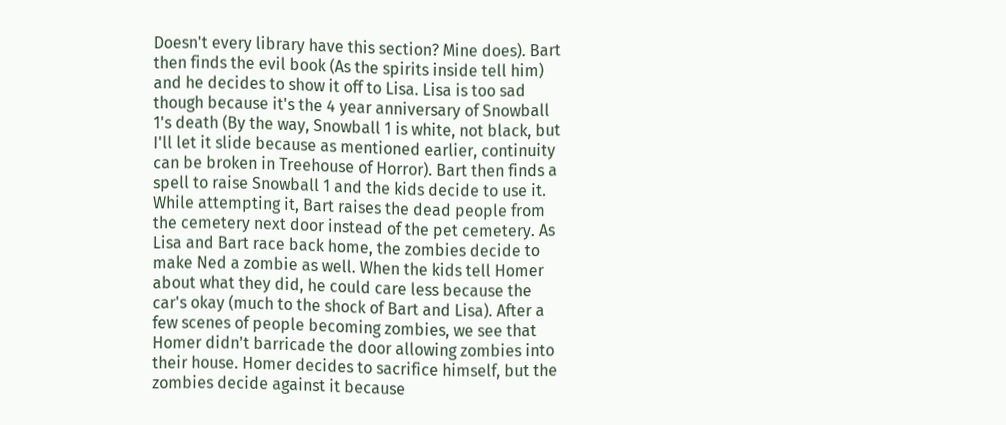Doesn't every library have this section? Mine does). Bart then finds the evil book (As the spirits inside tell him) and he decides to show it off to Lisa. Lisa is too sad though because it's the 4 year anniversary of Snowball 1's death (By the way, Snowball 1 is white, not black, but I'll let it slide because as mentioned earlier, continuity can be broken in Treehouse of Horror). Bart then finds a spell to raise Snowball 1 and the kids decide to use it. While attempting it, Bart raises the dead people from the cemetery next door instead of the pet cemetery. As Lisa and Bart race back home, the zombies decide to make Ned a zombie as well. When the kids tell Homer about what they did, he could care less because the car's okay (much to the shock of Bart and Lisa). After a few scenes of people becoming zombies, we see that Homer didn't barricade the door allowing zombies into their house. Homer decides to sacrifice himself, but the zombies decide against it because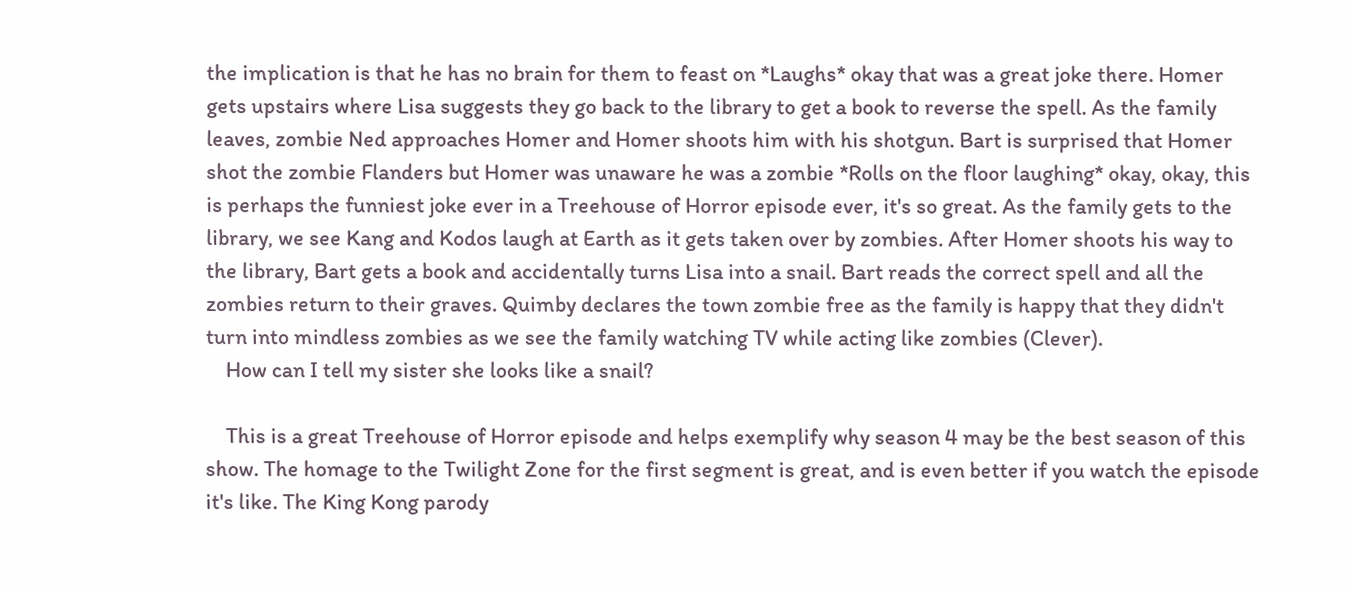the implication is that he has no brain for them to feast on *Laughs* okay that was a great joke there. Homer gets upstairs where Lisa suggests they go back to the library to get a book to reverse the spell. As the family leaves, zombie Ned approaches Homer and Homer shoots him with his shotgun. Bart is surprised that Homer shot the zombie Flanders but Homer was unaware he was a zombie *Rolls on the floor laughing* okay, okay, this is perhaps the funniest joke ever in a Treehouse of Horror episode ever, it's so great. As the family gets to the library, we see Kang and Kodos laugh at Earth as it gets taken over by zombies. After Homer shoots his way to the library, Bart gets a book and accidentally turns Lisa into a snail. Bart reads the correct spell and all the zombies return to their graves. Quimby declares the town zombie free as the family is happy that they didn't turn into mindless zombies as we see the family watching TV while acting like zombies (Clever).
    How can I tell my sister she looks like a snail?

    This is a great Treehouse of Horror episode and helps exemplify why season 4 may be the best season of this show. The homage to the Twilight Zone for the first segment is great, and is even better if you watch the episode it's like. The King Kong parody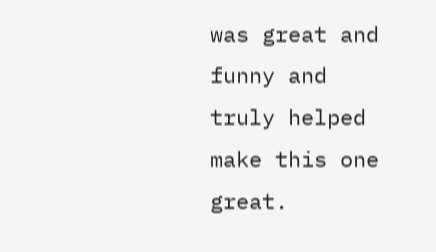was great and funny and truly helped make this one great.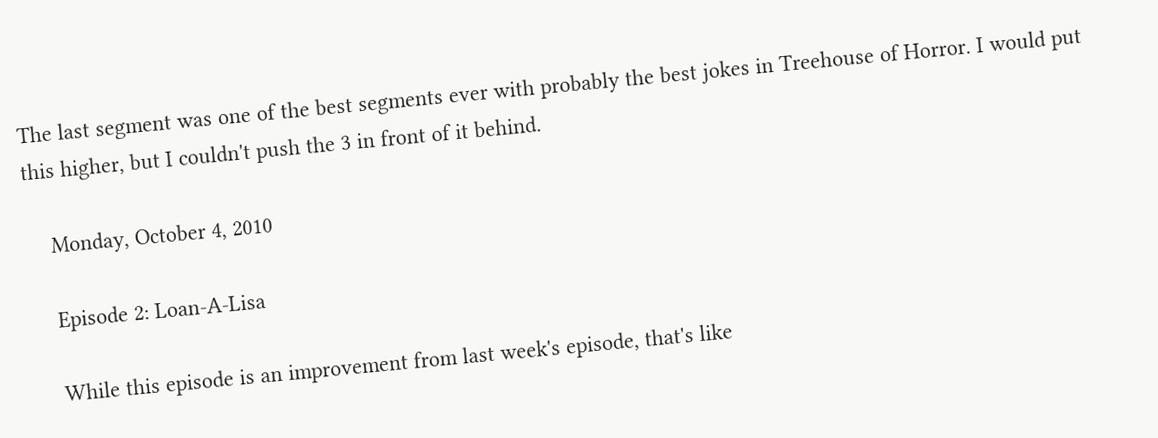The last segment was one of the best segments ever with probably the best jokes in Treehouse of Horror. I would put this higher, but I couldn't push the 3 in front of it behind.

    Monday, October 4, 2010

    Episode 2: Loan-A-Lisa

    While this episode is an improvement from last week's episode, that's like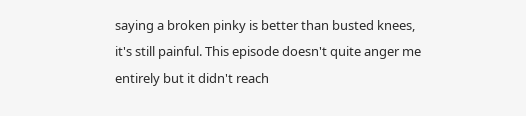saying a broken pinky is better than busted knees, it's still painful. This episode doesn't quite anger me entirely but it didn't reach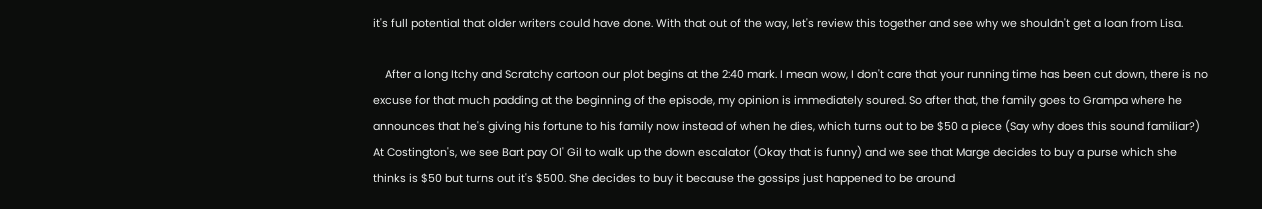it's full potential that older writers could have done. With that out of the way, let's review this together and see why we shouldn't get a loan from Lisa.

    After a long Itchy and Scratchy cartoon our plot begins at the 2:40 mark. I mean wow, I don't care that your running time has been cut down, there is no excuse for that much padding at the beginning of the episode, my opinion is immediately soured. So after that, the family goes to Grampa where he announces that he's giving his fortune to his family now instead of when he dies, which turns out to be $50 a piece (Say why does this sound familiar?) At Costington's, we see Bart pay Ol' Gil to walk up the down escalator (Okay that is funny) and we see that Marge decides to buy a purse which she thinks is $50 but turns out it's $500. She decides to buy it because the gossips just happened to be around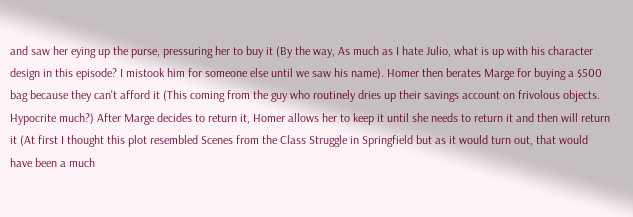and saw her eying up the purse, pressuring her to buy it (By the way, As much as I hate Julio, what is up with his character design in this episode? I mistook him for someone else until we saw his name). Homer then berates Marge for buying a $500 bag because they can't afford it (This coming from the guy who routinely dries up their savings account on frivolous objects. Hypocrite much?) After Marge decides to return it, Homer allows her to keep it until she needs to return it and then will return it (At first I thought this plot resembled Scenes from the Class Struggle in Springfield but as it would turn out, that would have been a much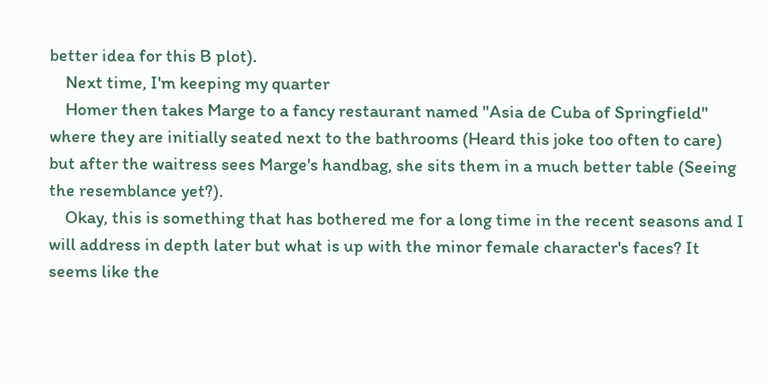better idea for this B plot).
    Next time, I'm keeping my quarter
    Homer then takes Marge to a fancy restaurant named "Asia de Cuba of Springfield" where they are initially seated next to the bathrooms (Heard this joke too often to care) but after the waitress sees Marge's handbag, she sits them in a much better table (Seeing the resemblance yet?).
    Okay, this is something that has bothered me for a long time in the recent seasons and I will address in depth later but what is up with the minor female character's faces? It seems like the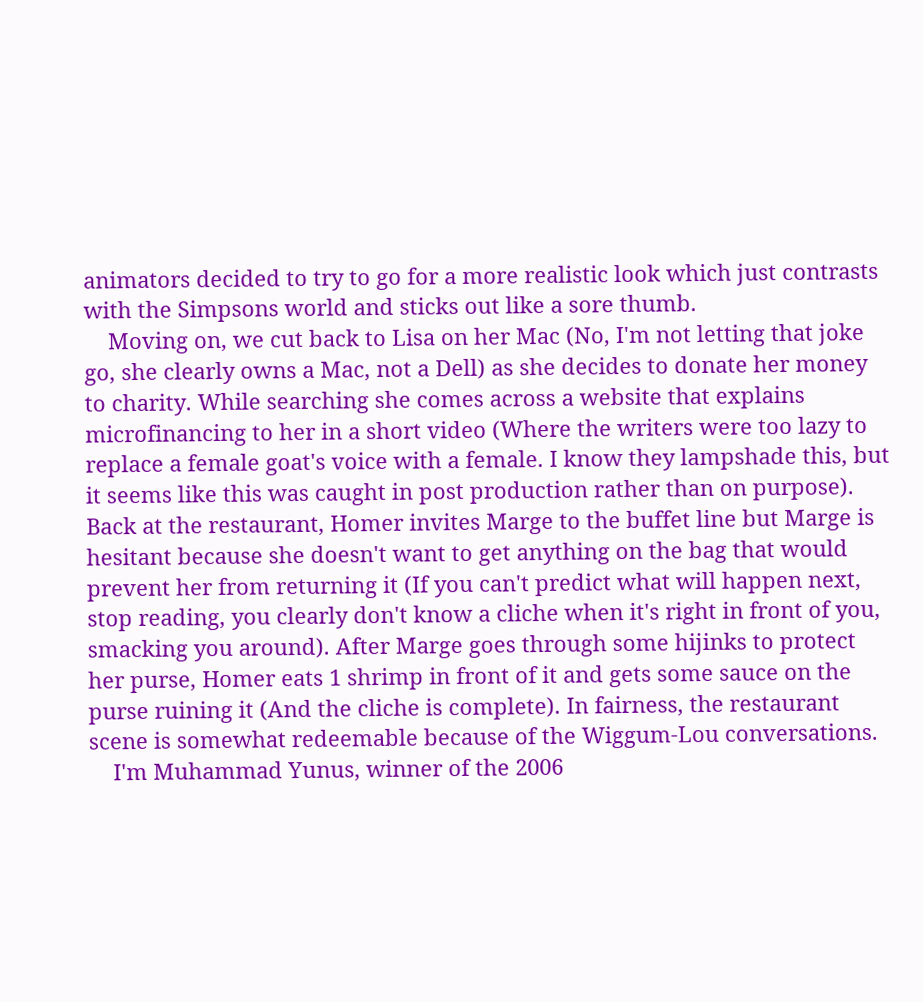animators decided to try to go for a more realistic look which just contrasts with the Simpsons world and sticks out like a sore thumb.
    Moving on, we cut back to Lisa on her Mac (No, I'm not letting that joke go, she clearly owns a Mac, not a Dell) as she decides to donate her money to charity. While searching she comes across a website that explains microfinancing to her in a short video (Where the writers were too lazy to replace a female goat's voice with a female. I know they lampshade this, but it seems like this was caught in post production rather than on purpose). Back at the restaurant, Homer invites Marge to the buffet line but Marge is hesitant because she doesn't want to get anything on the bag that would prevent her from returning it (If you can't predict what will happen next, stop reading, you clearly don't know a cliche when it's right in front of you, smacking you around). After Marge goes through some hijinks to protect her purse, Homer eats 1 shrimp in front of it and gets some sauce on the purse ruining it (And the cliche is complete). In fairness, the restaurant scene is somewhat redeemable because of the Wiggum-Lou conversations.
    I'm Muhammad Yunus, winner of the 2006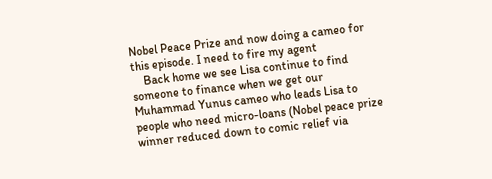Nobel Peace Prize and now doing a cameo for this episode. I need to fire my agent
    Back home we see Lisa continue to find someone to finance when we get our Muhammad Yunus cameo who leads Lisa to people who need micro-loans (Nobel peace prize winner reduced down to comic relief via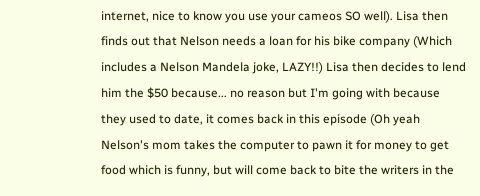internet, nice to know you use your cameos SO well). Lisa then finds out that Nelson needs a loan for his bike company (Which includes a Nelson Mandela joke, LAZY!!) Lisa then decides to lend him the $50 because... no reason but I'm going with because they used to date, it comes back in this episode (Oh yeah Nelson's mom takes the computer to pawn it for money to get food which is funny, but will come back to bite the writers in the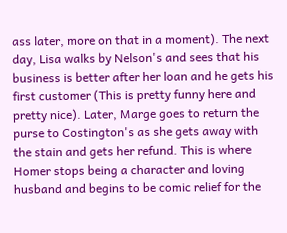ass later, more on that in a moment). The next day, Lisa walks by Nelson's and sees that his business is better after her loan and he gets his first customer (This is pretty funny here and pretty nice). Later, Marge goes to return the purse to Costington's as she gets away with the stain and gets her refund. This is where Homer stops being a character and loving husband and begins to be comic relief for the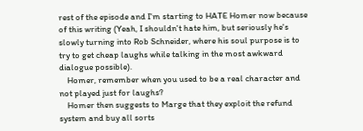rest of the episode and I'm starting to HATE Homer now because of this writing (Yeah, I shouldn't hate him, but seriously he's slowly turning into Rob Schneider, where his soul purpose is to try to get cheap laughs while talking in the most awkward dialogue possible).
    Homer, remember when you used to be a real character and not played just for laughs?
    Homer then suggests to Marge that they exploit the refund system and buy all sorts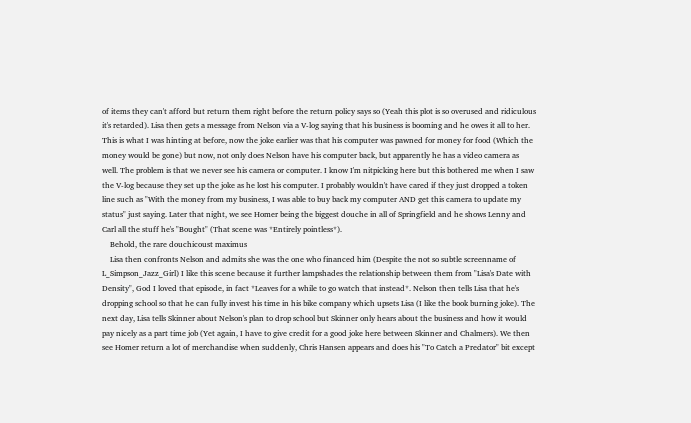of items they can't afford but return them right before the return policy says so (Yeah this plot is so overused and ridiculous it's retarded). Lisa then gets a message from Nelson via a V-log saying that his business is booming and he owes it all to her. This is what I was hinting at before, now the joke earlier was that his computer was pawned for money for food (Which the money would be gone) but now, not only does Nelson have his computer back, but apparently he has a video camera as well. The problem is that we never see his camera or computer. I know I'm nitpicking here but this bothered me when I saw the V-log because they set up the joke as he lost his computer. I probably wouldn't have cared if they just dropped a token line such as "With the money from my business, I was able to buy back my computer AND get this camera to update my status" just saying. Later that night, we see Homer being the biggest douche in all of Springfield and he shows Lenny and Carl all the stuff he's "Bought" (That scene was *Entirely pointless*).
    Behold, the rare douchicoust maximus
    Lisa then confronts Nelson and admits she was the one who financed him (Despite the not so subtle screenname of L_Simpson_Jazz_Girl) I like this scene because it further lampshades the relationship between them from "Lisa's Date with Density", God I loved that episode, in fact *Leaves for a while to go watch that instead*. Nelson then tells Lisa that he's dropping school so that he can fully invest his time in his bike company which upsets Lisa (I like the book burning joke). The next day, Lisa tells Skinner about Nelson's plan to drop school but Skinner only hears about the business and how it would pay nicely as a part time job (Yet again, I have to give credit for a good joke here between Skinner and Chalmers). We then see Homer return a lot of merchandise when suddenly, Chris Hansen appears and does his "To Catch a Predator" bit except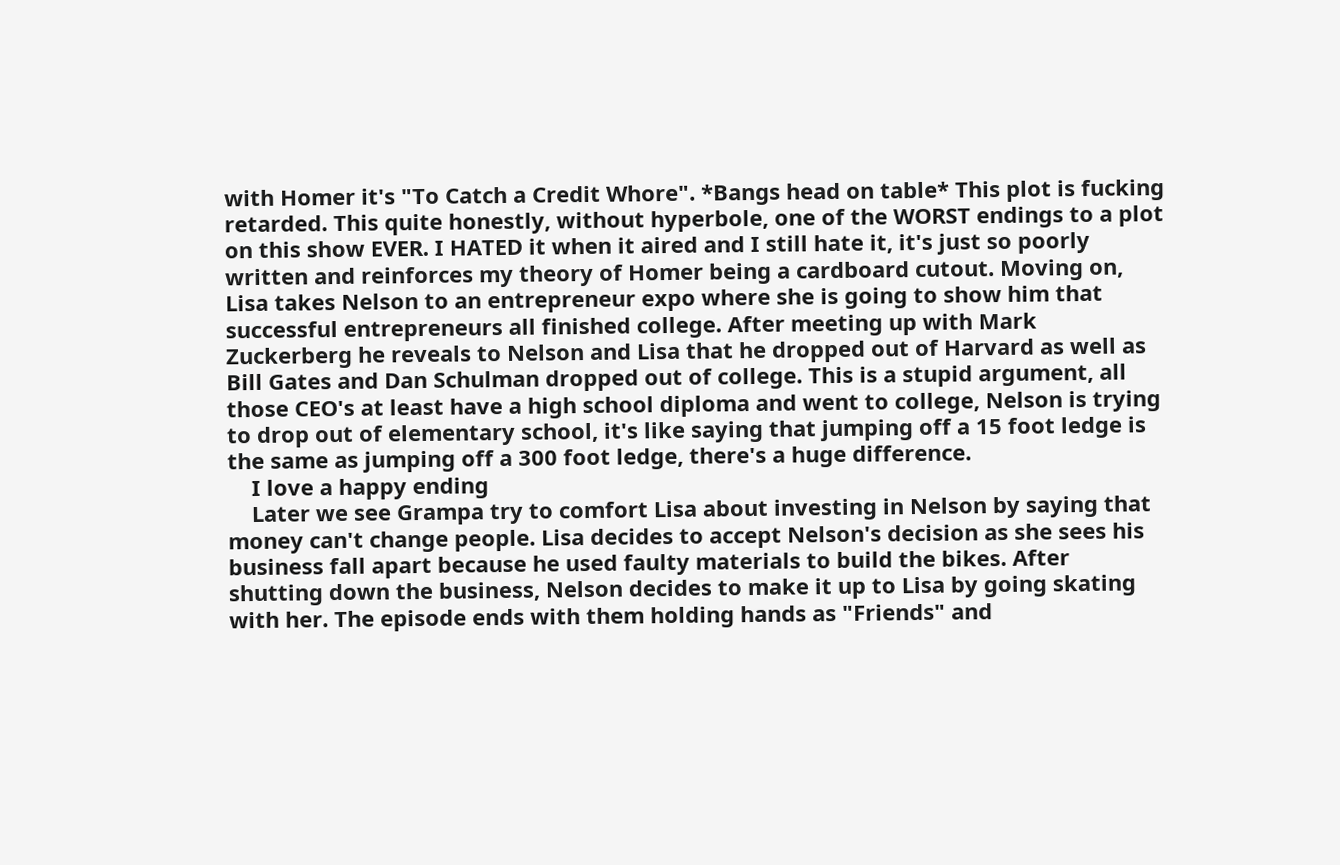with Homer it's "To Catch a Credit Whore". *Bangs head on table* This plot is fucking retarded. This quite honestly, without hyperbole, one of the WORST endings to a plot on this show EVER. I HATED it when it aired and I still hate it, it's just so poorly written and reinforces my theory of Homer being a cardboard cutout. Moving on, Lisa takes Nelson to an entrepreneur expo where she is going to show him that successful entrepreneurs all finished college. After meeting up with Mark Zuckerberg he reveals to Nelson and Lisa that he dropped out of Harvard as well as Bill Gates and Dan Schulman dropped out of college. This is a stupid argument, all those CEO's at least have a high school diploma and went to college, Nelson is trying to drop out of elementary school, it's like saying that jumping off a 15 foot ledge is the same as jumping off a 300 foot ledge, there's a huge difference.
    I love a happy ending
    Later we see Grampa try to comfort Lisa about investing in Nelson by saying that money can't change people. Lisa decides to accept Nelson's decision as she sees his business fall apart because he used faulty materials to build the bikes. After shutting down the business, Nelson decides to make it up to Lisa by going skating with her. The episode ends with them holding hands as "Friends" and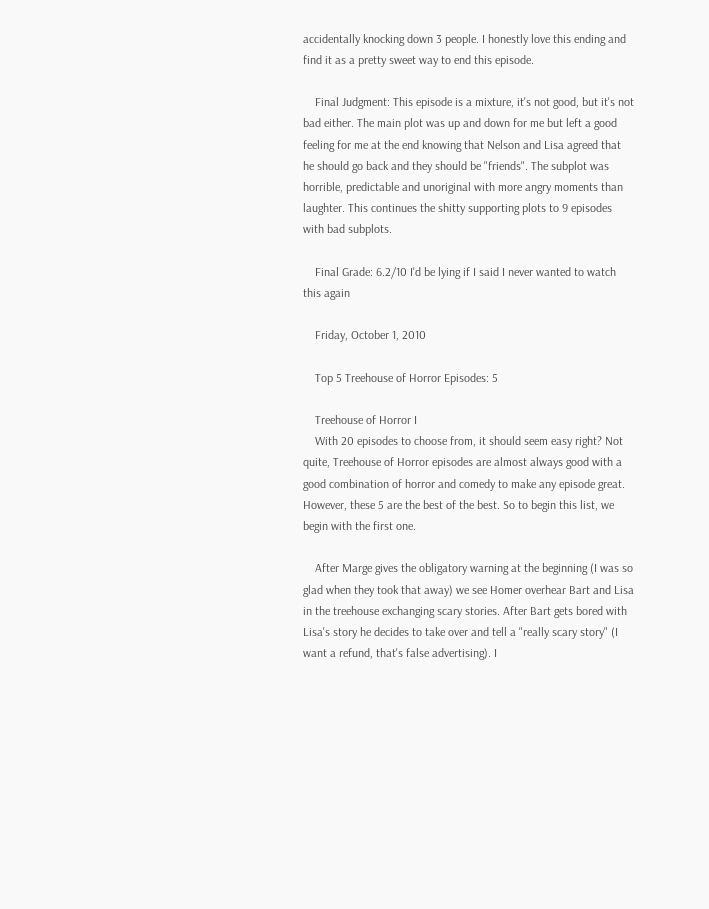accidentally knocking down 3 people. I honestly love this ending and find it as a pretty sweet way to end this episode.

    Final Judgment: This episode is a mixture, it's not good, but it's not bad either. The main plot was up and down for me but left a good feeling for me at the end knowing that Nelson and Lisa agreed that he should go back and they should be "friends". The subplot was horrible, predictable and unoriginal with more angry moments than laughter. This continues the shitty supporting plots to 9 episodes with bad subplots.

    Final Grade: 6.2/10 I'd be lying if I said I never wanted to watch this again

    Friday, October 1, 2010

    Top 5 Treehouse of Horror Episodes: 5

    Treehouse of Horror I
    With 20 episodes to choose from, it should seem easy right? Not quite, Treehouse of Horror episodes are almost always good with a good combination of horror and comedy to make any episode great. However, these 5 are the best of the best. So to begin this list, we begin with the first one.

    After Marge gives the obligatory warning at the beginning (I was so glad when they took that away) we see Homer overhear Bart and Lisa in the treehouse exchanging scary stories. After Bart gets bored with Lisa's story he decides to take over and tell a "really scary story" (I want a refund, that's false advertising). I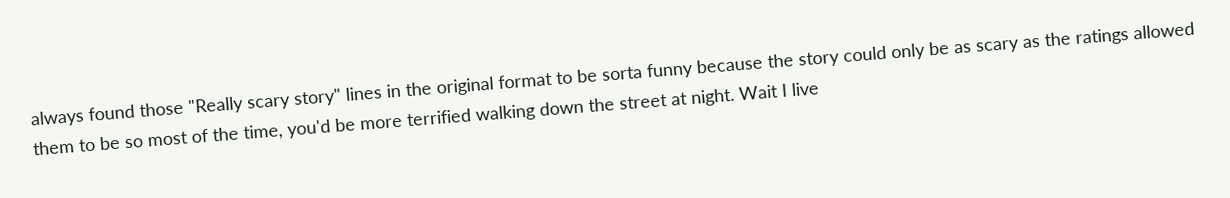always found those "Really scary story" lines in the original format to be sorta funny because the story could only be as scary as the ratings allowed them to be so most of the time, you'd be more terrified walking down the street at night. Wait I live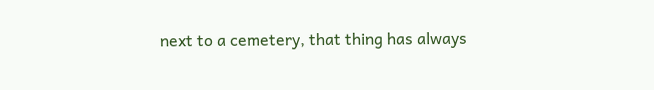next to a cemetery, that thing has always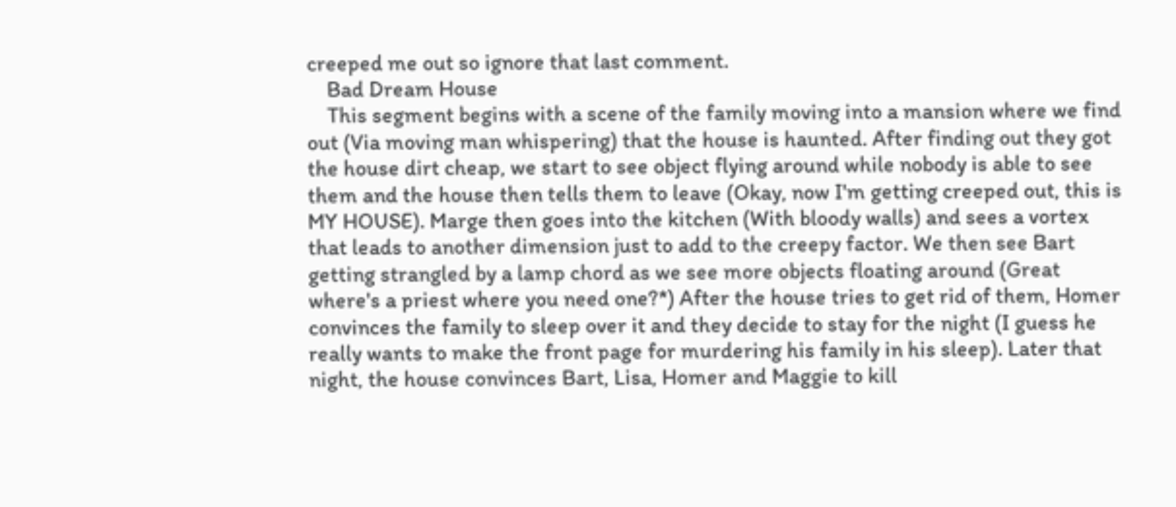creeped me out so ignore that last comment.
    Bad Dream House
    This segment begins with a scene of the family moving into a mansion where we find out (Via moving man whispering) that the house is haunted. After finding out they got the house dirt cheap, we start to see object flying around while nobody is able to see them and the house then tells them to leave (Okay, now I'm getting creeped out, this is MY HOUSE). Marge then goes into the kitchen (With bloody walls) and sees a vortex that leads to another dimension just to add to the creepy factor. We then see Bart getting strangled by a lamp chord as we see more objects floating around (Great where's a priest where you need one?*) After the house tries to get rid of them, Homer convinces the family to sleep over it and they decide to stay for the night (I guess he really wants to make the front page for murdering his family in his sleep). Later that night, the house convinces Bart, Lisa, Homer and Maggie to kill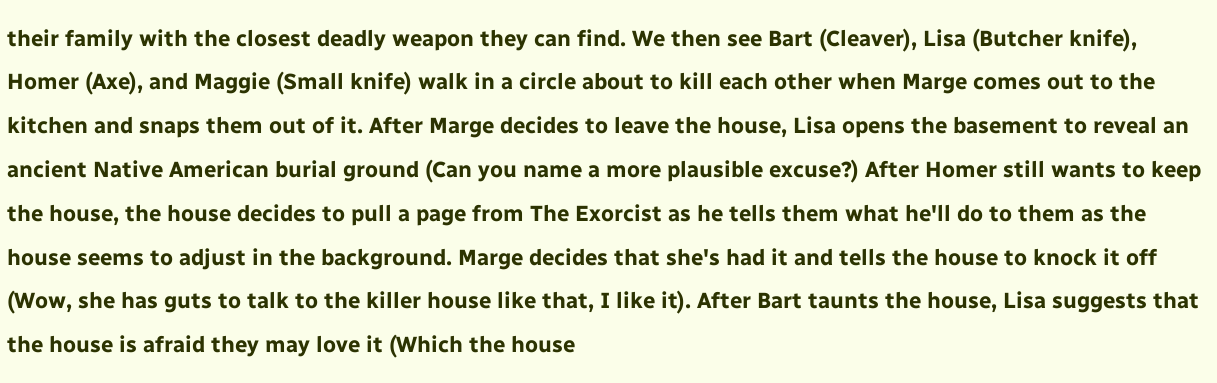their family with the closest deadly weapon they can find. We then see Bart (Cleaver), Lisa (Butcher knife), Homer (Axe), and Maggie (Small knife) walk in a circle about to kill each other when Marge comes out to the kitchen and snaps them out of it. After Marge decides to leave the house, Lisa opens the basement to reveal an ancient Native American burial ground (Can you name a more plausible excuse?) After Homer still wants to keep the house, the house decides to pull a page from The Exorcist as he tells them what he'll do to them as the house seems to adjust in the background. Marge decides that she's had it and tells the house to knock it off (Wow, she has guts to talk to the killer house like that, I like it). After Bart taunts the house, Lisa suggests that the house is afraid they may love it (Which the house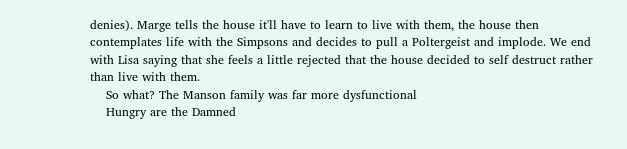denies). Marge tells the house it'll have to learn to live with them, the house then contemplates life with the Simpsons and decides to pull a Poltergeist and implode. We end with Lisa saying that she feels a little rejected that the house decided to self destruct rather than live with them.
    So what? The Manson family was far more dysfunctional
    Hungry are the Damned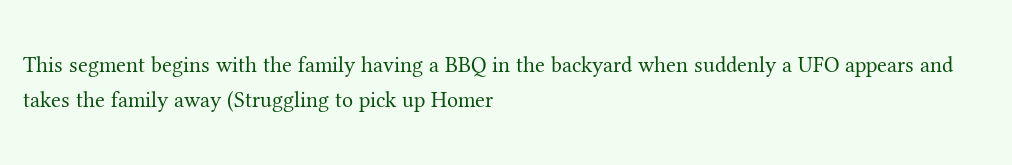This segment begins with the family having a BBQ in the backyard when suddenly a UFO appears and takes the family away (Struggling to pick up Homer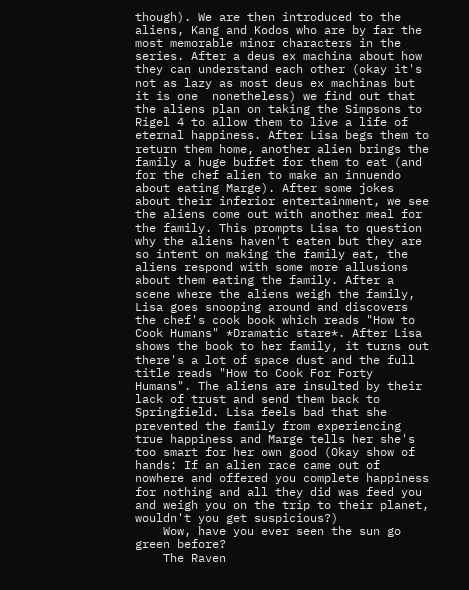though). We are then introduced to the aliens, Kang and Kodos who are by far the most memorable minor characters in the series. After a deus ex machina about how they can understand each other (okay it's not as lazy as most deus ex machinas but it is one  nonetheless) we find out that the aliens plan on taking the Simpsons to Rigel 4 to allow them to live a life of eternal happiness. After Lisa begs them to return them home, another alien brings the family a huge buffet for them to eat (and for the chef alien to make an innuendo about eating Marge). After some jokes about their inferior entertainment, we see the aliens come out with another meal for the family. This prompts Lisa to question why the aliens haven't eaten but they are so intent on making the family eat, the aliens respond with some more allusions about them eating the family. After a scene where the aliens weigh the family, Lisa goes snooping around and discovers the chef's cook book which reads "How to Cook Humans" *Dramatic stare*. After Lisa shows the book to her family, it turns out there's a lot of space dust and the full title reads "How to Cook For Forty Humans". The aliens are insulted by their lack of trust and send them back to Springfield. Lisa feels bad that she prevented the family from experiencing true happiness and Marge tells her she's too smart for her own good (Okay show of hands: If an alien race came out of nowhere and offered you complete happiness for nothing and all they did was feed you and weigh you on the trip to their planet, wouldn't you get suspicious?)
    Wow, have you ever seen the sun go green before?
    The Raven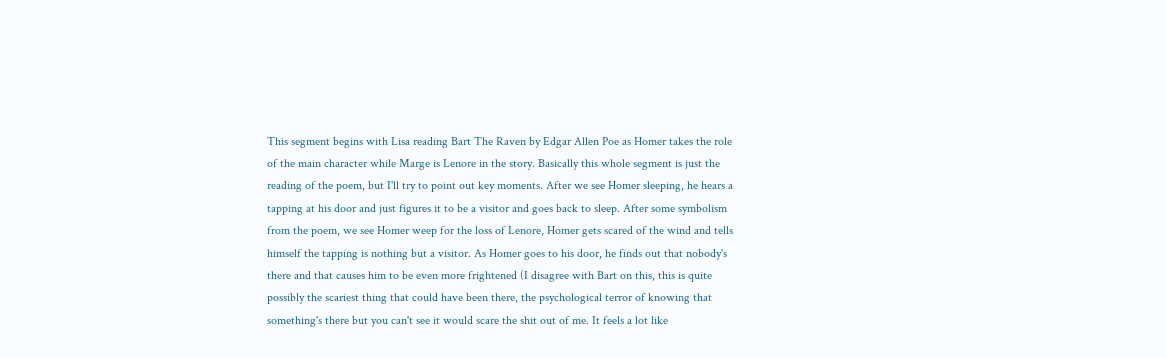This segment begins with Lisa reading Bart The Raven by Edgar Allen Poe as Homer takes the role of the main character while Marge is Lenore in the story. Basically this whole segment is just the reading of the poem, but I'll try to point out key moments. After we see Homer sleeping, he hears a tapping at his door and just figures it to be a visitor and goes back to sleep. After some symbolism from the poem, we see Homer weep for the loss of Lenore, Homer gets scared of the wind and tells himself the tapping is nothing but a visitor. As Homer goes to his door, he finds out that nobody's there and that causes him to be even more frightened (I disagree with Bart on this, this is quite possibly the scariest thing that could have been there, the psychological terror of knowing that something's there but you can't see it would scare the shit out of me. It feels a lot like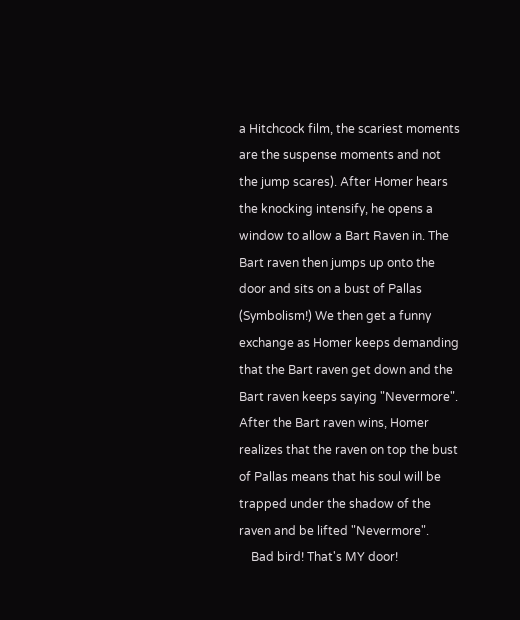a Hitchcock film, the scariest moments are the suspense moments and not the jump scares). After Homer hears the knocking intensify, he opens a window to allow a Bart Raven in. The Bart raven then jumps up onto the door and sits on a bust of Pallas (Symbolism!) We then get a funny exchange as Homer keeps demanding that the Bart raven get down and the Bart raven keeps saying "Nevermore". After the Bart raven wins, Homer realizes that the raven on top the bust of Pallas means that his soul will be trapped under the shadow of the raven and be lifted "Nevermore".
    Bad bird! That's MY door!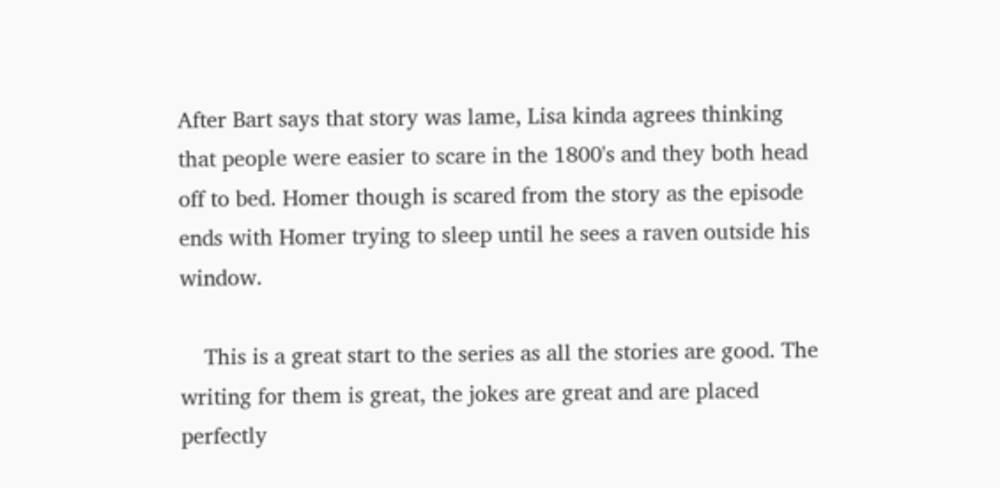After Bart says that story was lame, Lisa kinda agrees thinking that people were easier to scare in the 1800's and they both head off to bed. Homer though is scared from the story as the episode ends with Homer trying to sleep until he sees a raven outside his window.

    This is a great start to the series as all the stories are good. The writing for them is great, the jokes are great and are placed perfectly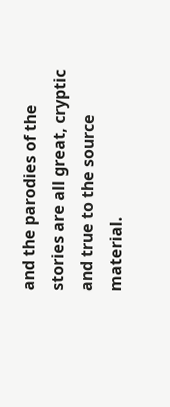and the parodies of the stories are all great, cryptic and true to the source material.